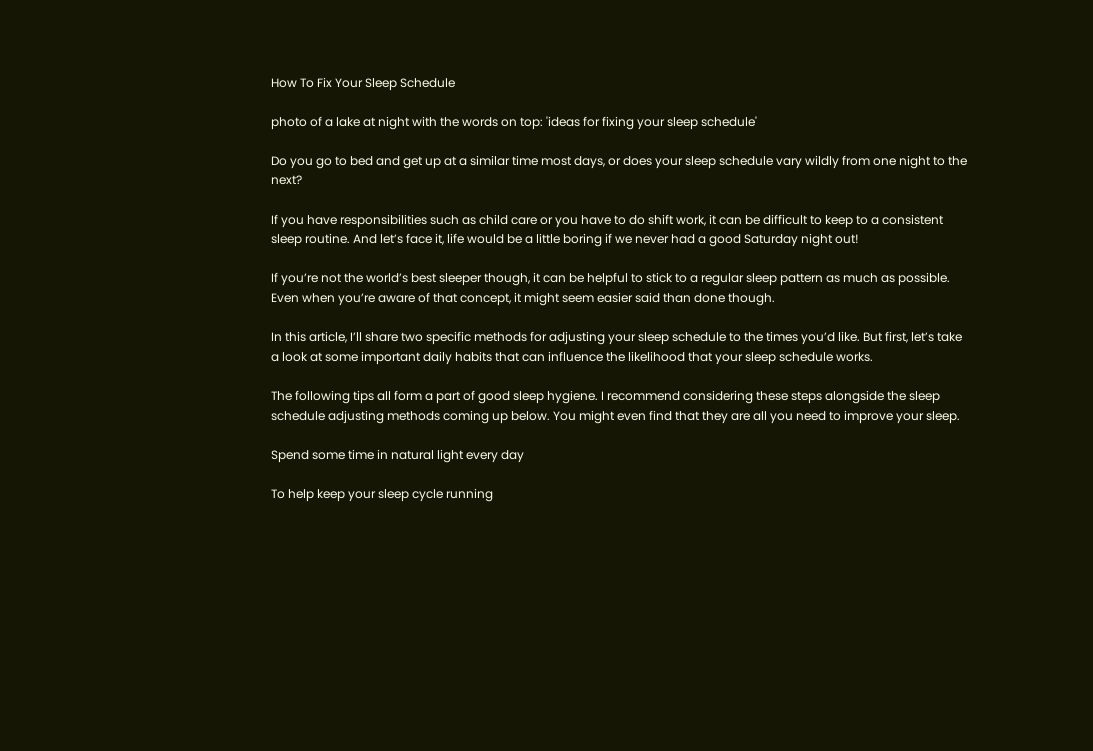How To Fix Your Sleep Schedule

photo of a lake at night with the words on top: 'ideas for fixing your sleep schedule'

Do you go to bed and get up at a similar time most days, or does your sleep schedule vary wildly from one night to the next?

If you have responsibilities such as child care or you have to do shift work, it can be difficult to keep to a consistent sleep routine. And let’s face it, life would be a little boring if we never had a good Saturday night out!

If you’re not the world’s best sleeper though, it can be helpful to stick to a regular sleep pattern as much as possible. Even when you’re aware of that concept, it might seem easier said than done though.

In this article, I’ll share two specific methods for adjusting your sleep schedule to the times you’d like. But first, let’s take a look at some important daily habits that can influence the likelihood that your sleep schedule works.

The following tips all form a part of good sleep hygiene. I recommend considering these steps alongside the sleep schedule adjusting methods coming up below. You might even find that they are all you need to improve your sleep.

Spend some time in natural light every day

To help keep your sleep cycle running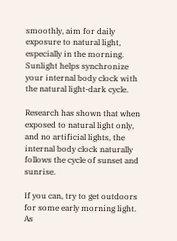smoothly, aim for daily exposure to natural light, especially in the morning. Sunlight helps synchronize your internal body clock with the natural light-dark cycle.

Research has shown that when exposed to natural light only, and no artificial lights, the internal body clock naturally follows the cycle of sunset and sunrise.

If you can, try to get outdoors for some early morning light. As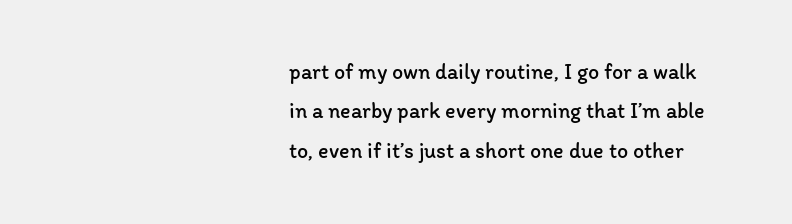part of my own daily routine, I go for a walk in a nearby park every morning that I’m able to, even if it’s just a short one due to other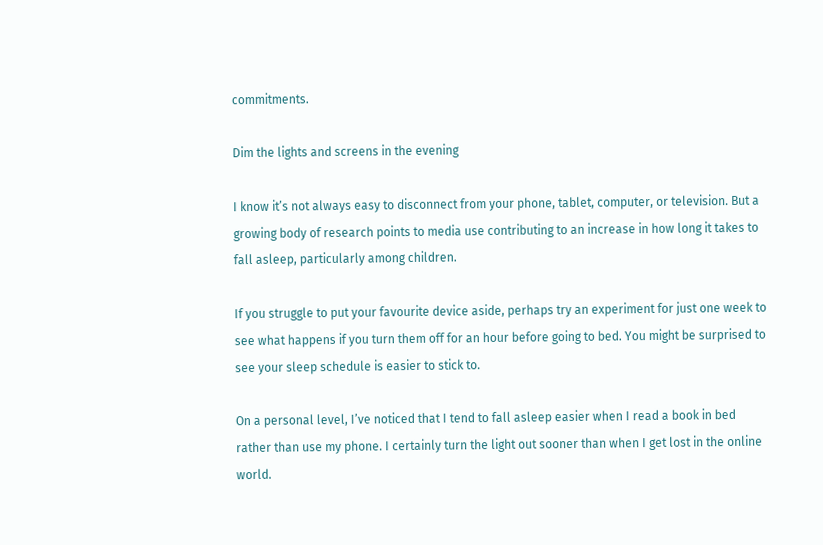commitments.

Dim the lights and screens in the evening

I know it’s not always easy to disconnect from your phone, tablet, computer, or television. But a growing body of research points to media use contributing to an increase in how long it takes to fall asleep, particularly among children.

If you struggle to put your favourite device aside, perhaps try an experiment for just one week to see what happens if you turn them off for an hour before going to bed. You might be surprised to see your sleep schedule is easier to stick to.

On a personal level, I’ve noticed that I tend to fall asleep easier when I read a book in bed rather than use my phone. I certainly turn the light out sooner than when I get lost in the online world.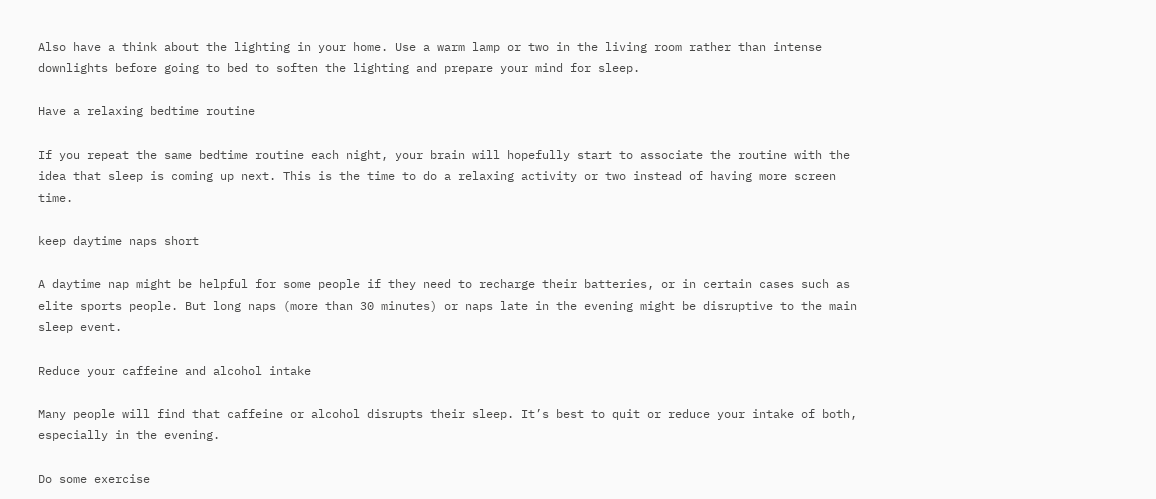Also have a think about the lighting in your home. Use a warm lamp or two in the living room rather than intense downlights before going to bed to soften the lighting and prepare your mind for sleep.

Have a relaxing bedtime routine

If you repeat the same bedtime routine each night, your brain will hopefully start to associate the routine with the idea that sleep is coming up next. This is the time to do a relaxing activity or two instead of having more screen time.

keep daytime naps short

A daytime nap might be helpful for some people if they need to recharge their batteries, or in certain cases such as elite sports people. But long naps (more than 30 minutes) or naps late in the evening might be disruptive to the main sleep event.

Reduce your caffeine and alcohol intake

Many people will find that caffeine or alcohol disrupts their sleep. It’s best to quit or reduce your intake of both, especially in the evening.

Do some exercise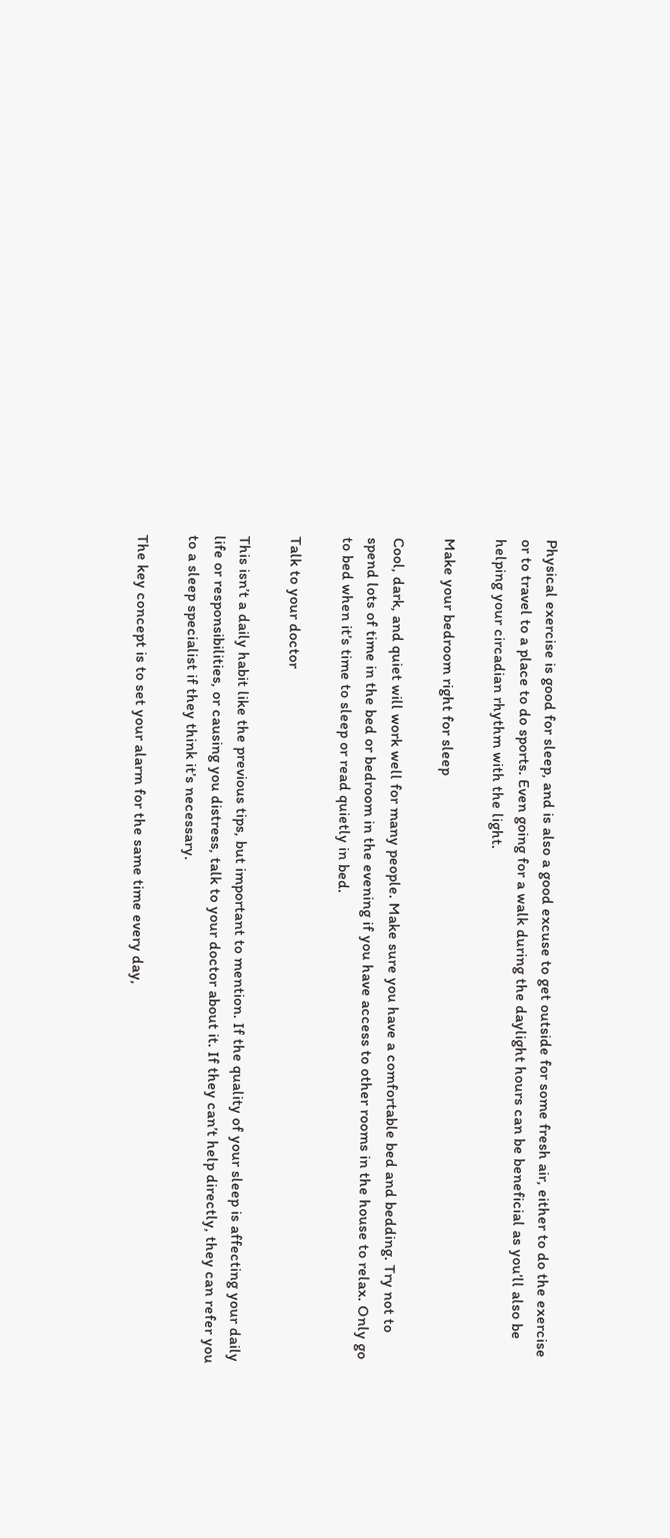Physical exercise is good for sleep, and is also a good excuse to get outside for some fresh air, either to do the exercise or to travel to a place to do sports. Even going for a walk during the daylight hours can be beneficial as you’ll also be helping your circadian rhythm with the light.

Make your bedroom right for sleep

Cool, dark, and quiet will work well for many people. Make sure you have a comfortable bed and bedding. Try not to spend lots of time in the bed or bedroom in the evening if you have access to other rooms in the house to relax. Only go to bed when it’s time to sleep or read quietly in bed.

Talk to your doctor

This isn’t a daily habit like the previous tips, but important to mention. If the quality of your sleep is affecting your daily life or responsibilities, or causing you distress, talk to your doctor about it. If they can’t help directly, they can refer you to a sleep specialist if they think it’s necessary.

The key concept is to set your alarm for the same time every day,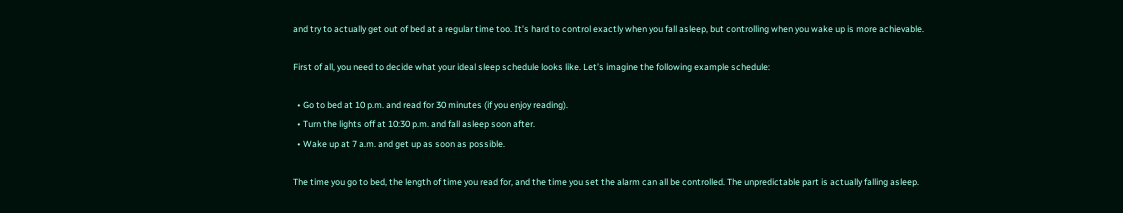and try to actually get out of bed at a regular time too. It’s hard to control exactly when you fall asleep, but controlling when you wake up is more achievable.

First of all, you need to decide what your ideal sleep schedule looks like. Let’s imagine the following example schedule:

  • Go to bed at 10 p.m. and read for 30 minutes (if you enjoy reading).
  • Turn the lights off at 10:30 p.m. and fall asleep soon after.
  • Wake up at 7 a.m. and get up as soon as possible.

The time you go to bed, the length of time you read for, and the time you set the alarm can all be controlled. The unpredictable part is actually falling asleep.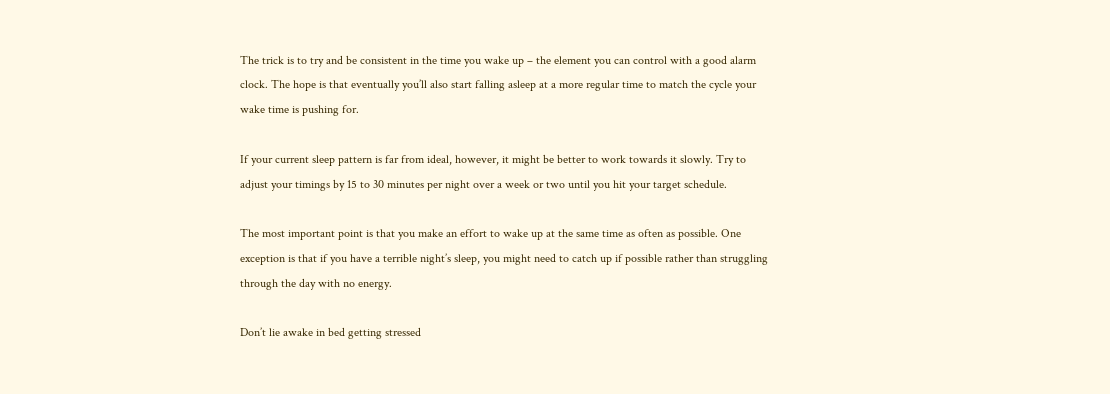The trick is to try and be consistent in the time you wake up – the element you can control with a good alarm clock. The hope is that eventually you’ll also start falling asleep at a more regular time to match the cycle your wake time is pushing for.

If your current sleep pattern is far from ideal, however, it might be better to work towards it slowly. Try to adjust your timings by 15 to 30 minutes per night over a week or two until you hit your target schedule.

The most important point is that you make an effort to wake up at the same time as often as possible. One exception is that if you have a terrible night’s sleep, you might need to catch up if possible rather than struggling through the day with no energy.

Don’t lie awake in bed getting stressed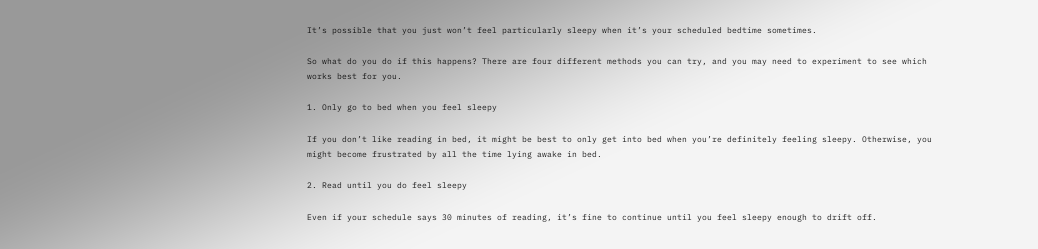It’s possible that you just won’t feel particularly sleepy when it’s your scheduled bedtime sometimes.

So what do you do if this happens? There are four different methods you can try, and you may need to experiment to see which works best for you.

1. Only go to bed when you feel sleepy

If you don’t like reading in bed, it might be best to only get into bed when you’re definitely feeling sleepy. Otherwise, you might become frustrated by all the time lying awake in bed.

2. Read until you do feel sleepy

Even if your schedule says 30 minutes of reading, it’s fine to continue until you feel sleepy enough to drift off.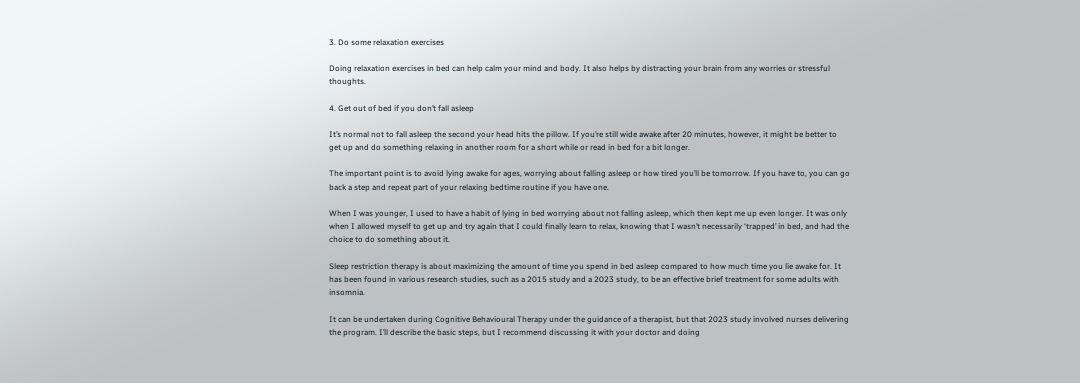3. Do some relaxation exercises

Doing relaxation exercises in bed can help calm your mind and body. It also helps by distracting your brain from any worries or stressful thoughts.

4. Get out of bed if you don’t fall asleep

It’s normal not to fall asleep the second your head hits the pillow. If you’re still wide awake after 20 minutes, however, it might be better to get up and do something relaxing in another room for a short while or read in bed for a bit longer.

The important point is to avoid lying awake for ages, worrying about falling asleep or how tired you’ll be tomorrow. If you have to, you can go back a step and repeat part of your relaxing bedtime routine if you have one.

When I was younger, I used to have a habit of lying in bed worrying about not falling asleep, which then kept me up even longer. It was only when I allowed myself to get up and try again that I could finally learn to relax, knowing that I wasn’t necessarily ‘trapped’ in bed, and had the choice to do something about it.

Sleep restriction therapy is about maximizing the amount of time you spend in bed asleep compared to how much time you lie awake for. It has been found in various research studies, such as a 2015 study and a 2023 study, to be an effective brief treatment for some adults with insomnia.

It can be undertaken during Cognitive Behavioural Therapy under the guidance of a therapist, but that 2023 study involved nurses delivering the program. I’ll describe the basic steps, but I recommend discussing it with your doctor and doing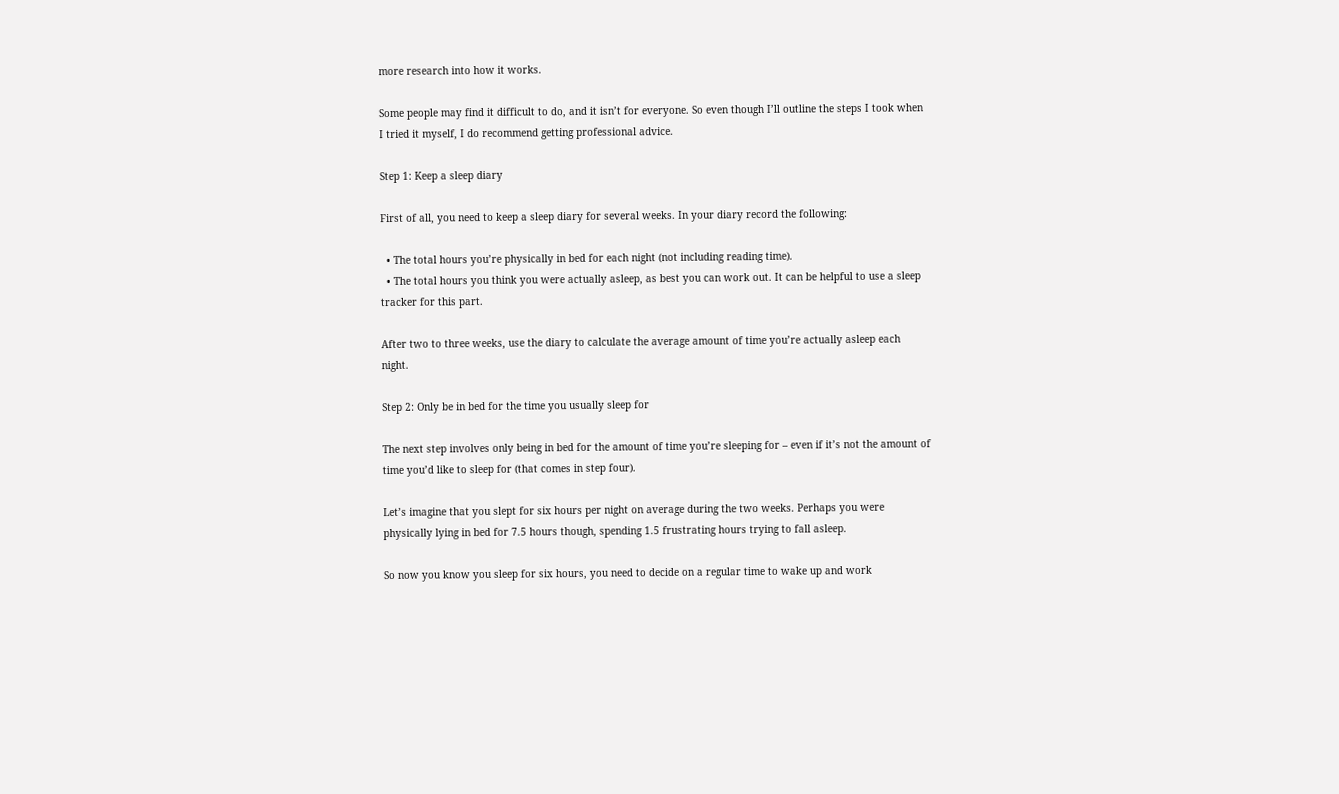more research into how it works.

Some people may find it difficult to do, and it isn’t for everyone. So even though I’ll outline the steps I took when I tried it myself, I do recommend getting professional advice.

Step 1: Keep a sleep diary

First of all, you need to keep a sleep diary for several weeks. In your diary record the following:

  • The total hours you’re physically in bed for each night (not including reading time).
  • The total hours you think you were actually asleep, as best you can work out. It can be helpful to use a sleep tracker for this part.

After two to three weeks, use the diary to calculate the average amount of time you’re actually asleep each night.

Step 2: Only be in bed for the time you usually sleep for

The next step involves only being in bed for the amount of time you’re sleeping for – even if it’s not the amount of time you’d like to sleep for (that comes in step four).

Let’s imagine that you slept for six hours per night on average during the two weeks. Perhaps you were physically lying in bed for 7.5 hours though, spending 1.5 frustrating hours trying to fall asleep.

So now you know you sleep for six hours, you need to decide on a regular time to wake up and work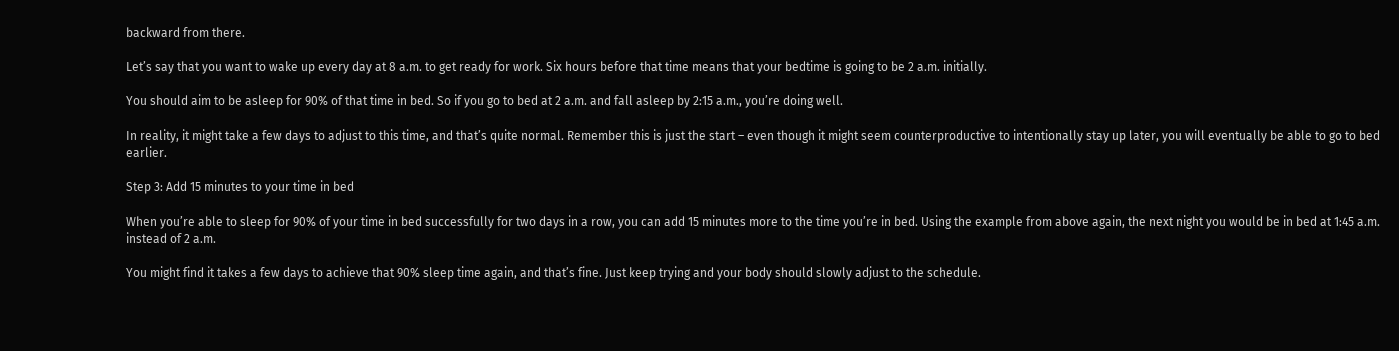backward from there.

Let’s say that you want to wake up every day at 8 a.m. to get ready for work. Six hours before that time means that your bedtime is going to be 2 a.m. initially.

You should aim to be asleep for 90% of that time in bed. So if you go to bed at 2 a.m. and fall asleep by 2:15 a.m., you’re doing well.

In reality, it might take a few days to adjust to this time, and that’s quite normal. Remember this is just the start – even though it might seem counterproductive to intentionally stay up later, you will eventually be able to go to bed earlier.

Step 3: Add 15 minutes to your time in bed

When you’re able to sleep for 90% of your time in bed successfully for two days in a row, you can add 15 minutes more to the time you’re in bed. Using the example from above again, the next night you would be in bed at 1:45 a.m. instead of 2 a.m.

You might find it takes a few days to achieve that 90% sleep time again, and that’s fine. Just keep trying and your body should slowly adjust to the schedule.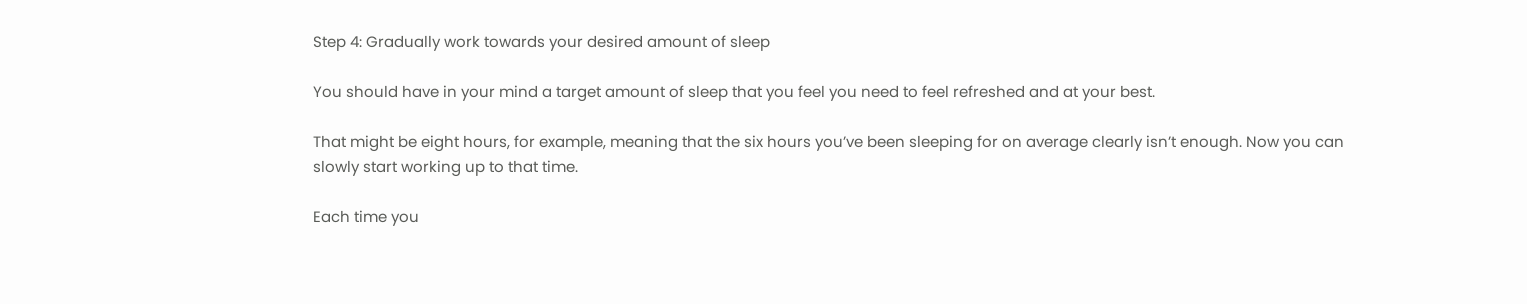Step 4: Gradually work towards your desired amount of sleep

You should have in your mind a target amount of sleep that you feel you need to feel refreshed and at your best.

That might be eight hours, for example, meaning that the six hours you’ve been sleeping for on average clearly isn’t enough. Now you can slowly start working up to that time.

Each time you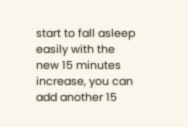start to fall asleep easily with the new 15 minutes increase, you can add another 15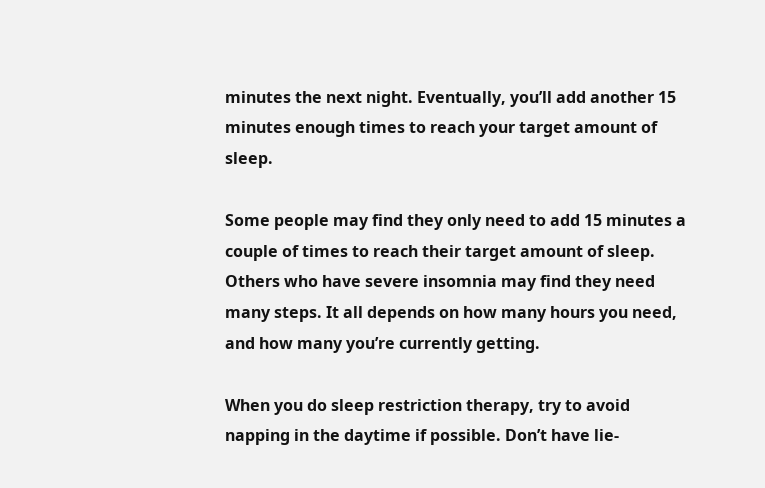minutes the next night. Eventually, you’ll add another 15 minutes enough times to reach your target amount of sleep.

Some people may find they only need to add 15 minutes a couple of times to reach their target amount of sleep. Others who have severe insomnia may find they need many steps. It all depends on how many hours you need, and how many you’re currently getting.

When you do sleep restriction therapy, try to avoid napping in the daytime if possible. Don’t have lie-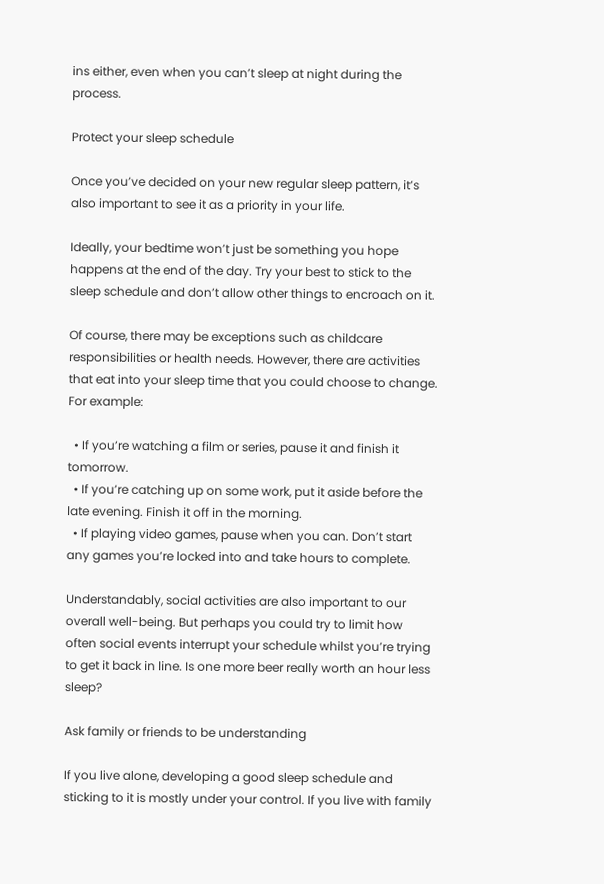ins either, even when you can’t sleep at night during the process.

Protect your sleep schedule

Once you’ve decided on your new regular sleep pattern, it’s also important to see it as a priority in your life.

Ideally, your bedtime won’t just be something you hope happens at the end of the day. Try your best to stick to the sleep schedule and don’t allow other things to encroach on it.

Of course, there may be exceptions such as childcare responsibilities or health needs. However, there are activities that eat into your sleep time that you could choose to change. For example:

  • If you’re watching a film or series, pause it and finish it tomorrow.
  • If you’re catching up on some work, put it aside before the late evening. Finish it off in the morning.
  • If playing video games, pause when you can. Don’t start any games you’re locked into and take hours to complete.

Understandably, social activities are also important to our overall well-being. But perhaps you could try to limit how often social events interrupt your schedule whilst you’re trying to get it back in line. Is one more beer really worth an hour less sleep?

Ask family or friends to be understanding

If you live alone, developing a good sleep schedule and sticking to it is mostly under your control. If you live with family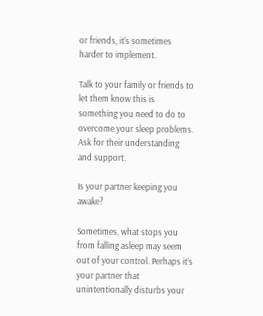or friends, it’s sometimes harder to implement.

Talk to your family or friends to let them know this is something you need to do to overcome your sleep problems. Ask for their understanding and support.

Is your partner keeping you awake?

Sometimes, what stops you from falling asleep may seem out of your control. Perhaps it’s your partner that unintentionally disturbs your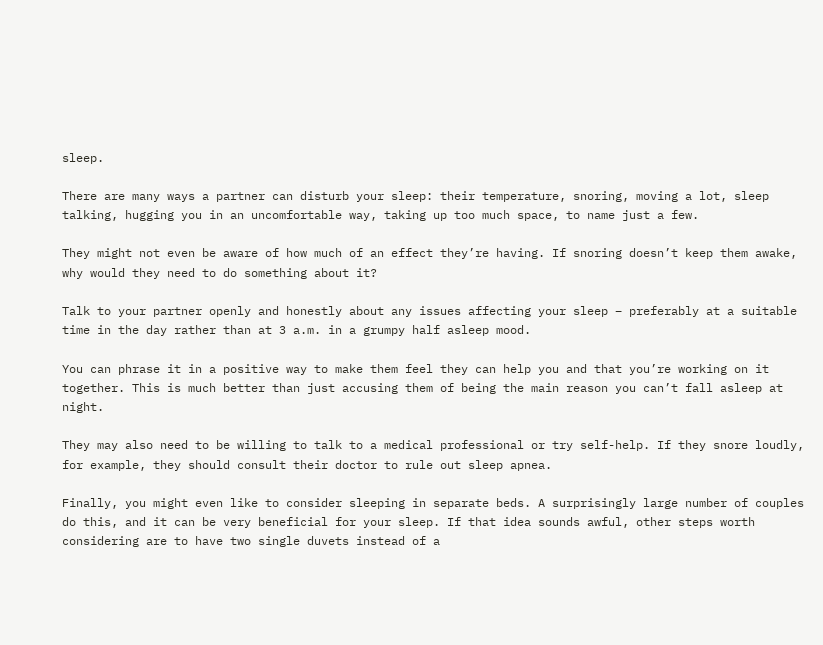sleep.

There are many ways a partner can disturb your sleep: their temperature, snoring, moving a lot, sleep talking, hugging you in an uncomfortable way, taking up too much space, to name just a few.

They might not even be aware of how much of an effect they’re having. If snoring doesn’t keep them awake, why would they need to do something about it?

Talk to your partner openly and honestly about any issues affecting your sleep – preferably at a suitable time in the day rather than at 3 a.m. in a grumpy half asleep mood.

You can phrase it in a positive way to make them feel they can help you and that you’re working on it together. This is much better than just accusing them of being the main reason you can’t fall asleep at night.

They may also need to be willing to talk to a medical professional or try self-help. If they snore loudly, for example, they should consult their doctor to rule out sleep apnea.

Finally, you might even like to consider sleeping in separate beds. A surprisingly large number of couples do this, and it can be very beneficial for your sleep. If that idea sounds awful, other steps worth considering are to have two single duvets instead of a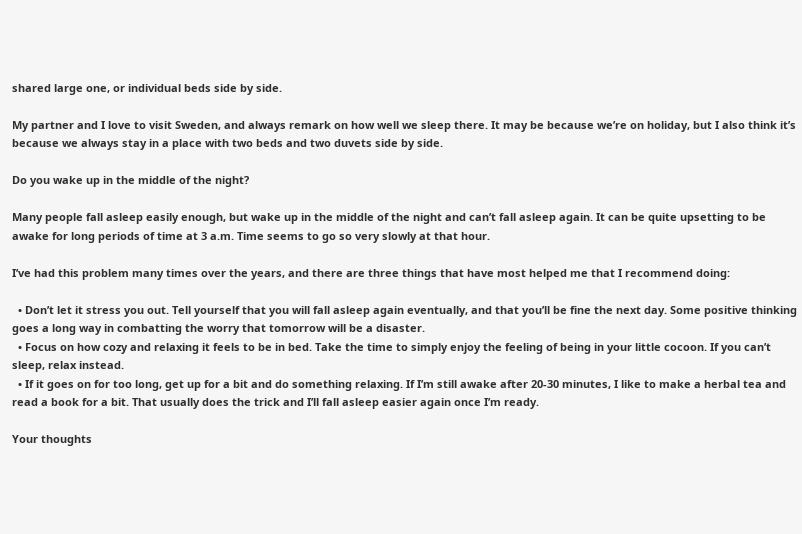shared large one, or individual beds side by side.

My partner and I love to visit Sweden, and always remark on how well we sleep there. It may be because we’re on holiday, but I also think it’s because we always stay in a place with two beds and two duvets side by side.

Do you wake up in the middle of the night?

Many people fall asleep easily enough, but wake up in the middle of the night and can’t fall asleep again. It can be quite upsetting to be awake for long periods of time at 3 a.m. Time seems to go so very slowly at that hour.

I’ve had this problem many times over the years, and there are three things that have most helped me that I recommend doing:

  • Don’t let it stress you out. Tell yourself that you will fall asleep again eventually, and that you’ll be fine the next day. Some positive thinking goes a long way in combatting the worry that tomorrow will be a disaster.
  • Focus on how cozy and relaxing it feels to be in bed. Take the time to simply enjoy the feeling of being in your little cocoon. If you can’t sleep, relax instead.
  • If it goes on for too long, get up for a bit and do something relaxing. If I’m still awake after 20-30 minutes, I like to make a herbal tea and read a book for a bit. That usually does the trick and I’ll fall asleep easier again once I’m ready.

Your thoughts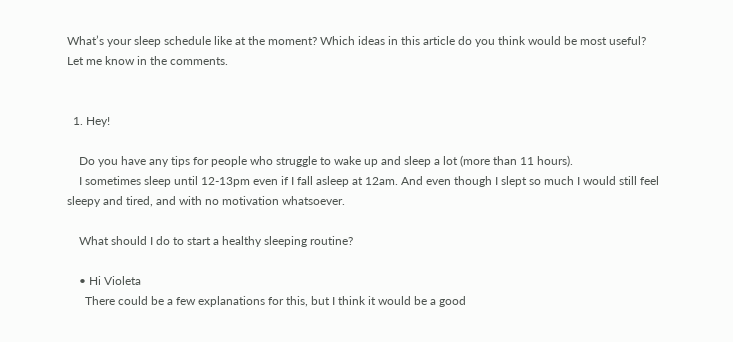What’s your sleep schedule like at the moment? Which ideas in this article do you think would be most useful? Let me know in the comments.


  1. Hey!

    Do you have any tips for people who struggle to wake up and sleep a lot (more than 11 hours).
    I sometimes sleep until 12-13pm even if I fall asleep at 12am. And even though I slept so much I would still feel sleepy and tired, and with no motivation whatsoever.

    What should I do to start a healthy sleeping routine?

    • Hi Violeta
      There could be a few explanations for this, but I think it would be a good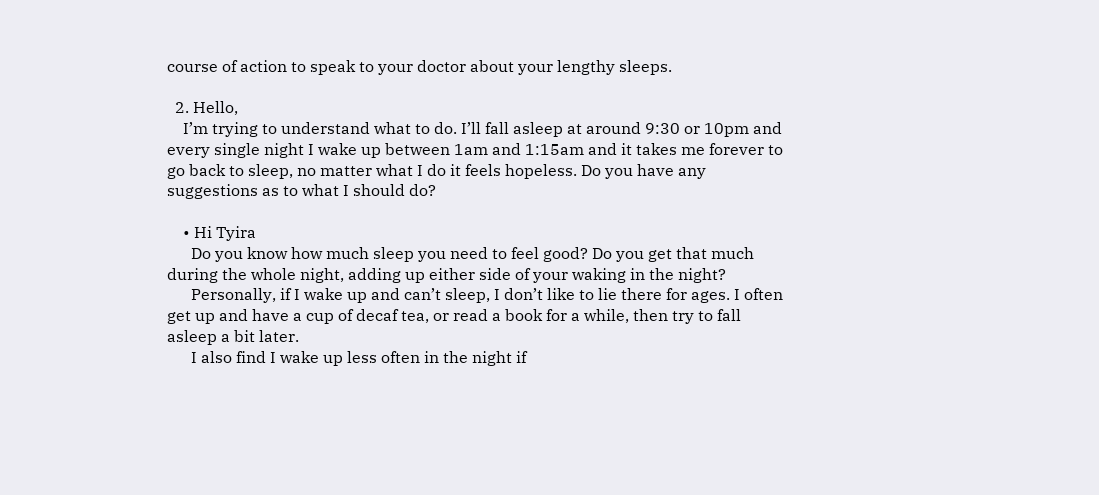course of action to speak to your doctor about your lengthy sleeps.

  2. Hello,
    I’m trying to understand what to do. I’ll fall asleep at around 9:30 or 10pm and every single night I wake up between 1am and 1:15am and it takes me forever to go back to sleep, no matter what I do it feels hopeless. Do you have any suggestions as to what I should do?

    • Hi Tyira
      Do you know how much sleep you need to feel good? Do you get that much during the whole night, adding up either side of your waking in the night?
      Personally, if I wake up and can’t sleep, I don’t like to lie there for ages. I often get up and have a cup of decaf tea, or read a book for a while, then try to fall asleep a bit later.
      I also find I wake up less often in the night if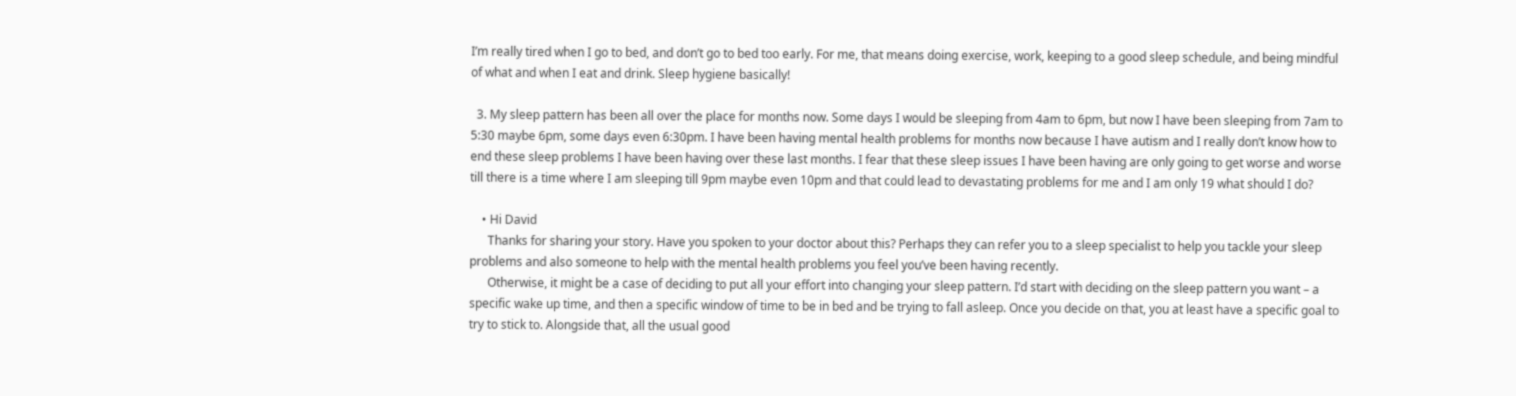I’m really tired when I go to bed, and don’t go to bed too early. For me, that means doing exercise, work, keeping to a good sleep schedule, and being mindful of what and when I eat and drink. Sleep hygiene basically!

  3. My sleep pattern has been all over the place for months now. Some days I would be sleeping from 4am to 6pm, but now I have been sleeping from 7am to 5:30 maybe 6pm, some days even 6:30pm. I have been having mental health problems for months now because I have autism and I really don’t know how to end these sleep problems I have been having over these last months. I fear that these sleep issues I have been having are only going to get worse and worse till there is a time where I am sleeping till 9pm maybe even 10pm and that could lead to devastating problems for me and I am only 19 what should I do?

    • Hi David
      Thanks for sharing your story. Have you spoken to your doctor about this? Perhaps they can refer you to a sleep specialist to help you tackle your sleep problems and also someone to help with the mental health problems you feel you’ve been having recently.
      Otherwise, it might be a case of deciding to put all your effort into changing your sleep pattern. I’d start with deciding on the sleep pattern you want – a specific wake up time, and then a specific window of time to be in bed and be trying to fall asleep. Once you decide on that, you at least have a specific goal to try to stick to. Alongside that, all the usual good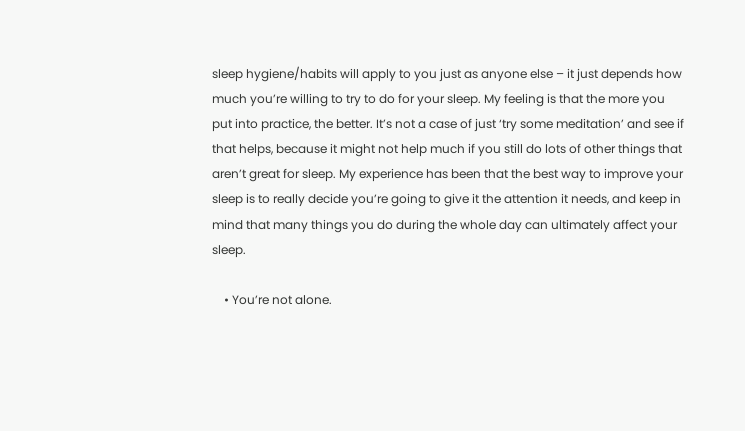sleep hygiene/habits will apply to you just as anyone else – it just depends how much you’re willing to try to do for your sleep. My feeling is that the more you put into practice, the better. It’s not a case of just ‘try some meditation’ and see if that helps, because it might not help much if you still do lots of other things that aren’t great for sleep. My experience has been that the best way to improve your sleep is to really decide you’re going to give it the attention it needs, and keep in mind that many things you do during the whole day can ultimately affect your sleep.

    • You’re not alone.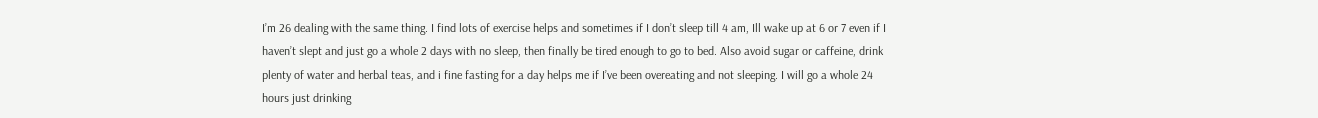I’m 26 dealing with the same thing. I find lots of exercise helps and sometimes if I don’t sleep till 4 am, Ill wake up at 6 or 7 even if I haven’t slept and just go a whole 2 days with no sleep, then finally be tired enough to go to bed. Also avoid sugar or caffeine, drink plenty of water and herbal teas, and i fine fasting for a day helps me if I’ve been overeating and not sleeping. I will go a whole 24 hours just drinking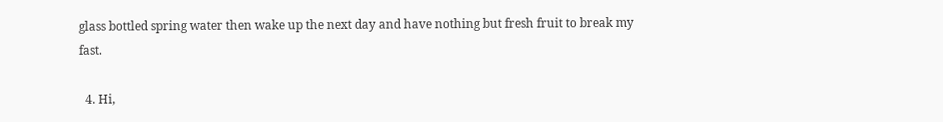glass bottled spring water then wake up the next day and have nothing but fresh fruit to break my fast.

  4. Hi,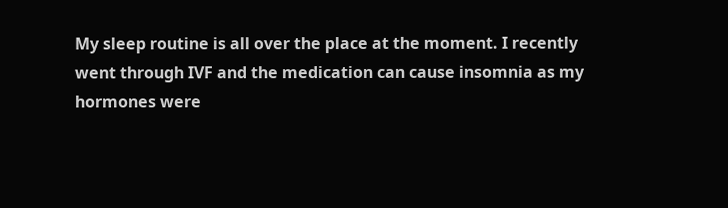My sleep routine is all over the place at the moment. I recently went through IVF and the medication can cause insomnia as my hormones were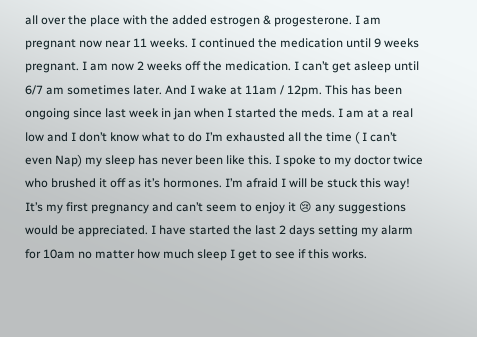all over the place with the added estrogen & progesterone. I am pregnant now near 11 weeks. I continued the medication until 9 weeks pregnant. I am now 2 weeks off the medication. I can’t get asleep until 6/7 am sometimes later. And I wake at 11am / 12pm. This has been ongoing since last week in jan when I started the meds. I am at a real low and I don’t know what to do I’m exhausted all the time ( I can’t even Nap) my sleep has never been like this. I spoke to my doctor twice who brushed it off as it’s hormones. I’m afraid I will be stuck this way! It’s my first pregnancy and can’t seem to enjoy it 😢 any suggestions would be appreciated. I have started the last 2 days setting my alarm for 10am no matter how much sleep I get to see if this works.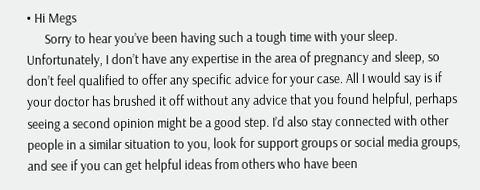• Hi Megs
      Sorry to hear you’ve been having such a tough time with your sleep. Unfortunately, I don’t have any expertise in the area of pregnancy and sleep, so don’t feel qualified to offer any specific advice for your case. All I would say is if your doctor has brushed it off without any advice that you found helpful, perhaps seeing a second opinion might be a good step. I’d also stay connected with other people in a similar situation to you, look for support groups or social media groups, and see if you can get helpful ideas from others who have been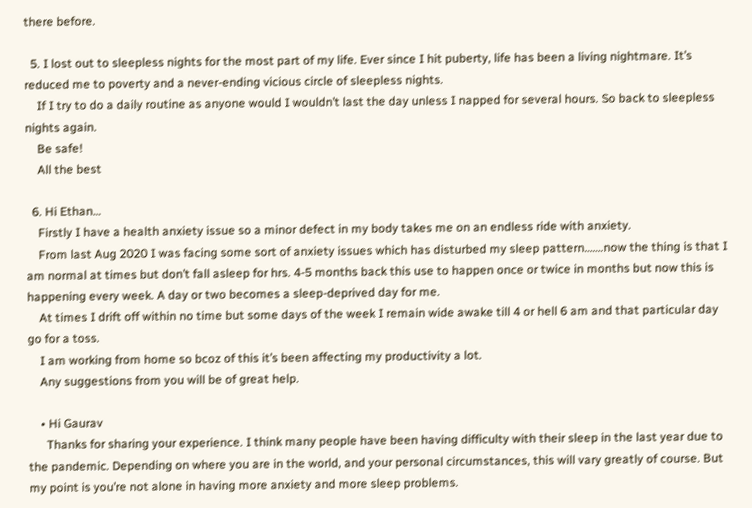there before.

  5. I lost out to sleepless nights for the most part of my life. Ever since I hit puberty, life has been a living nightmare. It’s reduced me to poverty and a never-ending vicious circle of sleepless nights.
    If I try to do a daily routine as anyone would I wouldn’t last the day unless I napped for several hours. So back to sleepless nights again.
    Be safe!
    All the best

  6. Hi Ethan…
    Firstly I have a health anxiety issue so a minor defect in my body takes me on an endless ride with anxiety.
    From last Aug 2020 I was facing some sort of anxiety issues which has disturbed my sleep pattern…….now the thing is that I am normal at times but don’t fall asleep for hrs. 4-5 months back this use to happen once or twice in months but now this is happening every week. A day or two becomes a sleep-deprived day for me.
    At times I drift off within no time but some days of the week I remain wide awake till 4 or hell 6 am and that particular day go for a toss.
    I am working from home so bcoz of this it’s been affecting my productivity a lot.
    Any suggestions from you will be of great help.

    • Hi Gaurav
      Thanks for sharing your experience. I think many people have been having difficulty with their sleep in the last year due to the pandemic. Depending on where you are in the world, and your personal circumstances, this will vary greatly of course. But my point is you’re not alone in having more anxiety and more sleep problems.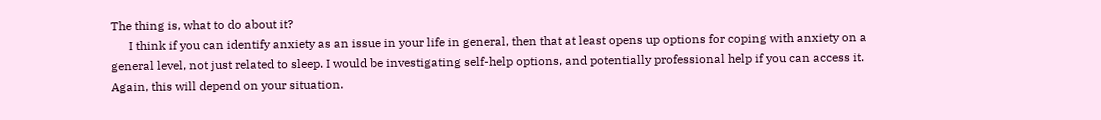The thing is, what to do about it?
      I think if you can identify anxiety as an issue in your life in general, then that at least opens up options for coping with anxiety on a general level, not just related to sleep. I would be investigating self-help options, and potentially professional help if you can access it. Again, this will depend on your situation.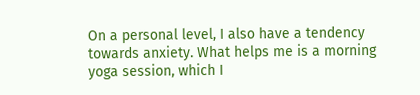On a personal level, I also have a tendency towards anxiety. What helps me is a morning yoga session, which I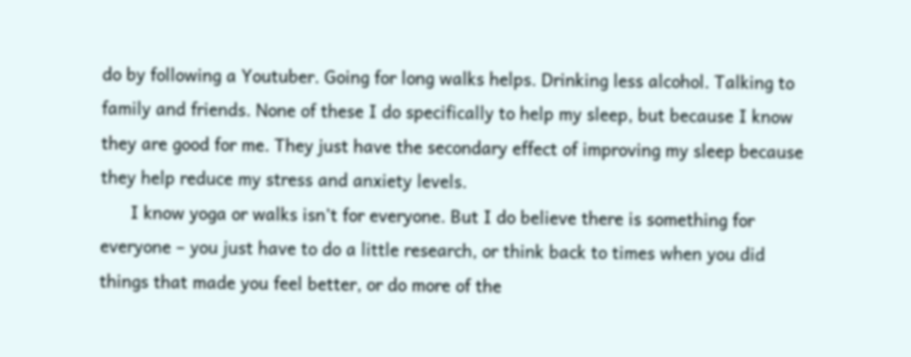do by following a Youtuber. Going for long walks helps. Drinking less alcohol. Talking to family and friends. None of these I do specifically to help my sleep, but because I know they are good for me. They just have the secondary effect of improving my sleep because they help reduce my stress and anxiety levels.
      I know yoga or walks isn’t for everyone. But I do believe there is something for everyone – you just have to do a little research, or think back to times when you did things that made you feel better, or do more of the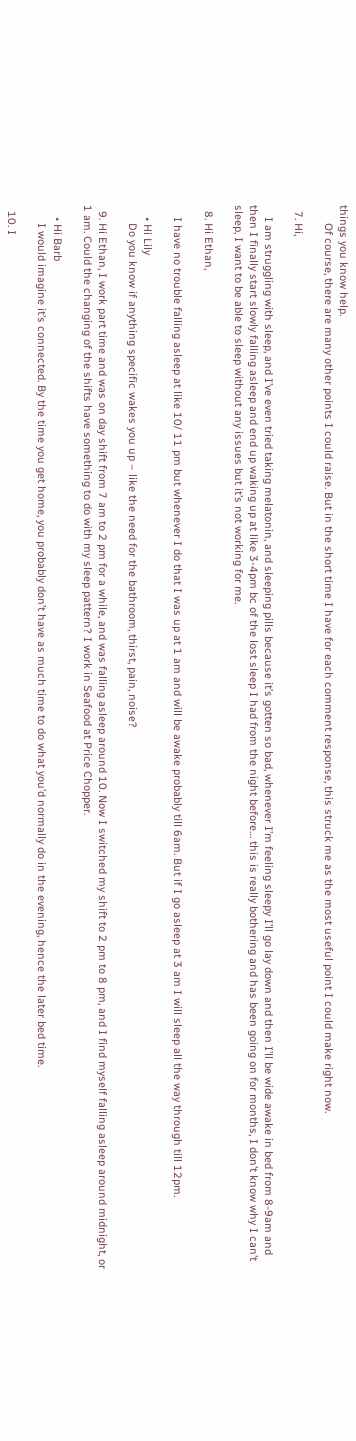things you know help.
      Of course, there are many other points I could raise. But in the short time I have for each comment response, this struck me as the most useful point I could make right now.

  7. Hi,

    I am struggling with sleep, and I’ve even tried taking melatonin, and sleeping pills because it’s gotten so bad, whenever I’m feeling sleepy I’ll go lay down and then I’ll be wide awake in bed from 8-9am and then I finally start slowly falling asleep and end up waking up at like 3-4pm bc of the lost sleep I had from the night before… this is really bothering and has been going on for months, I don’t know why I can’t sleep, I want to be able to sleep without any issues but it’s not working for me.

  8. Hi Ethan,

    I have no trouble falling asleep at like 10/ 11 pm but whenever I do that I was up at 1 am and will be awake probably till 6am. But if I go asleep at 3 am I will sleep all the way through till 12pm.

    • Hi Lily
      Do you know if anything specific wakes you up – like the need for the bathroom, thirst, pain, noise?

  9. Hi Ethan, I work part time and was on day shift from 7 am to 2 pm for a while, and was falling asleep around 10. Now I switched my shift to 2 pm to 8 pm, and I find myself falling asleep around midnight, or 1 am. Could the changing of the shifts have something to do with my sleep pattern? I work in Seafood at Price Chopper.

    • Hi Barb
      I would imagine it’s connected. By the time you get home, you probably don’t have as much time to do what you’d normally do in the evening, hence the later bed time.

  10. I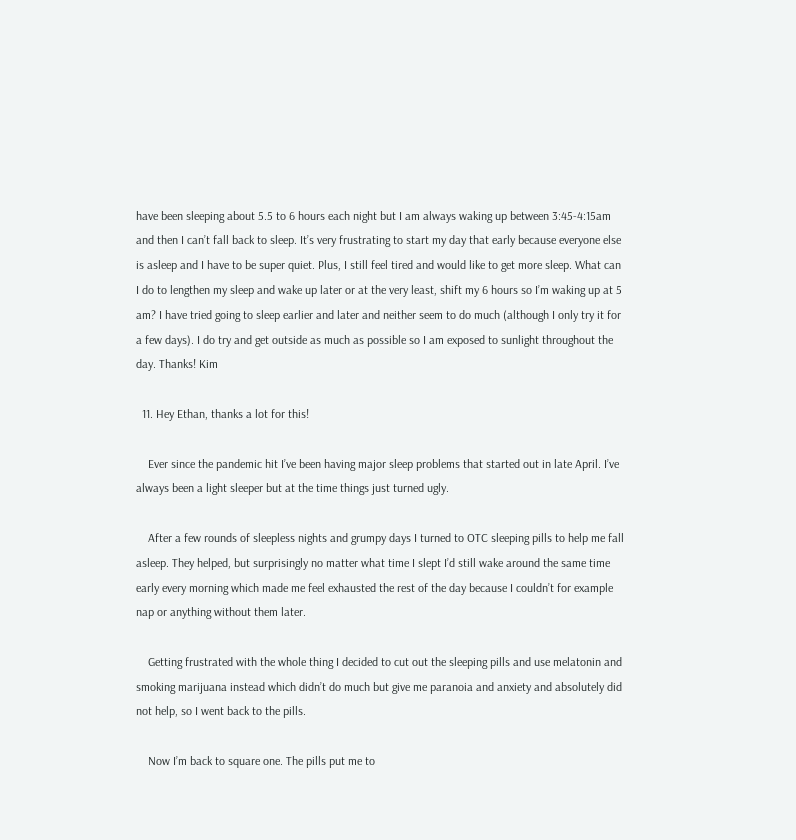have been sleeping about 5.5 to 6 hours each night but I am always waking up between 3:45-4:15am and then I can’t fall back to sleep. It’s very frustrating to start my day that early because everyone else is asleep and I have to be super quiet. Plus, I still feel tired and would like to get more sleep. What can I do to lengthen my sleep and wake up later or at the very least, shift my 6 hours so I’m waking up at 5 am? I have tried going to sleep earlier and later and neither seem to do much (although I only try it for a few days). I do try and get outside as much as possible so I am exposed to sunlight throughout the day. Thanks! Kim

  11. Hey Ethan, thanks a lot for this!

    Ever since the pandemic hit I’ve been having major sleep problems that started out in late April. I’ve always been a light sleeper but at the time things just turned ugly.

    After a few rounds of sleepless nights and grumpy days I turned to OTC sleeping pills to help me fall asleep. They helped, but surprisingly no matter what time I slept I’d still wake around the same time early every morning which made me feel exhausted the rest of the day because I couldn’t for example nap or anything without them later.

    Getting frustrated with the whole thing I decided to cut out the sleeping pills and use melatonin and smoking marijuana instead which didn’t do much but give me paranoia and anxiety and absolutely did not help, so I went back to the pills.

    Now I’m back to square one. The pills put me to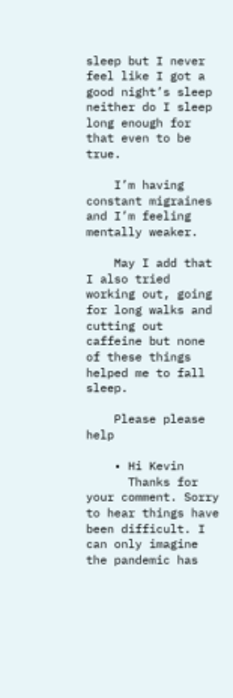sleep but I never feel like I got a good night’s sleep neither do I sleep long enough for that even to be true.

    I’m having constant migraines and I’m feeling mentally weaker.

    May I add that I also tried working out, going for long walks and cutting out caffeine but none of these things helped me to fall sleep.

    Please please help

    • Hi Kevin
      Thanks for your comment. Sorry to hear things have been difficult. I can only imagine the pandemic has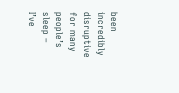been incredibly disruptive for many people’s sleep – I’ve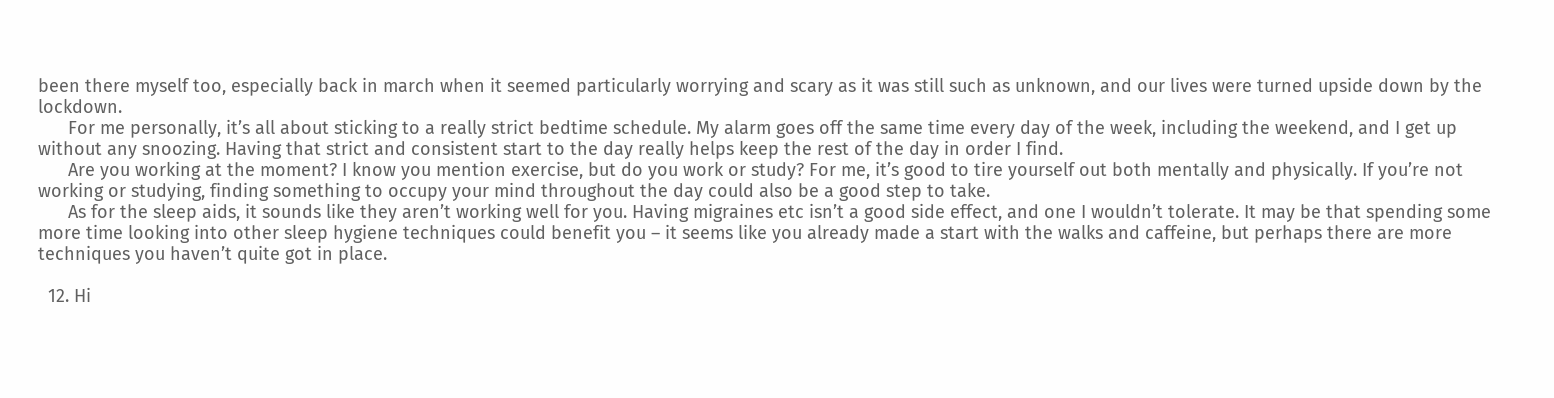been there myself too, especially back in march when it seemed particularly worrying and scary as it was still such as unknown, and our lives were turned upside down by the lockdown.
      For me personally, it’s all about sticking to a really strict bedtime schedule. My alarm goes off the same time every day of the week, including the weekend, and I get up without any snoozing. Having that strict and consistent start to the day really helps keep the rest of the day in order I find.
      Are you working at the moment? I know you mention exercise, but do you work or study? For me, it’s good to tire yourself out both mentally and physically. If you’re not working or studying, finding something to occupy your mind throughout the day could also be a good step to take.
      As for the sleep aids, it sounds like they aren’t working well for you. Having migraines etc isn’t a good side effect, and one I wouldn’t tolerate. It may be that spending some more time looking into other sleep hygiene techniques could benefit you – it seems like you already made a start with the walks and caffeine, but perhaps there are more techniques you haven’t quite got in place.

  12. Hi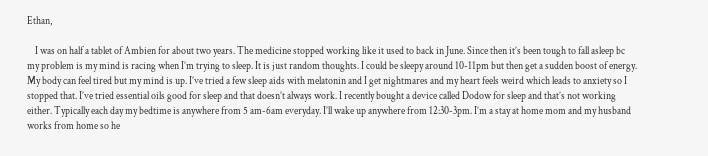Ethan,

    I was on half a tablet of Ambien for about two years. The medicine stopped working like it used to back in June. Since then it’s been tough to fall asleep bc my problem is my mind is racing when I’m trying to sleep. It is just random thoughts. I could be sleepy around 10-11pm but then get a sudden boost of energy. My body can feel tired but my mind is up. I’ve tried a few sleep aids with melatonin and I get nightmares and my heart feels weird which leads to anxiety so I stopped that. I’ve tried essential oils good for sleep and that doesn’t always work. I recently bought a device called Dodow for sleep and that’s not working either. Typically each day my bedtime is anywhere from 5 am-6am everyday. I’ll wake up anywhere from 12:30-3pm. I’m a stay at home mom and my husband works from home so he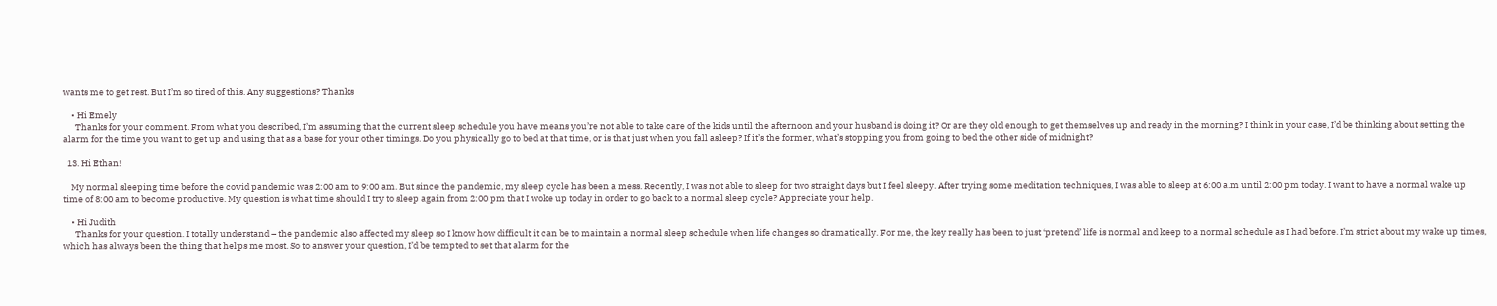wants me to get rest. But I’m so tired of this. Any suggestions? Thanks

    • Hi Emely
      Thanks for your comment. From what you described, I’m assuming that the current sleep schedule you have means you’re not able to take care of the kids until the afternoon and your husband is doing it? Or are they old enough to get themselves up and ready in the morning? I think in your case, I’d be thinking about setting the alarm for the time you want to get up and using that as a base for your other timings. Do you physically go to bed at that time, or is that just when you fall asleep? If it’s the former, what’s stopping you from going to bed the other side of midnight?

  13. Hi Ethan!

    My normal sleeping time before the covid pandemic was 2:00 am to 9:00 am. But since the pandemic, my sleep cycle has been a mess. Recently, I was not able to sleep for two straight days but I feel sleepy. After trying some meditation techniques, I was able to sleep at 6:00 a.m until 2:00 pm today. I want to have a normal wake up time of 8:00 am to become productive. My question is what time should I try to sleep again from 2:00 pm that I woke up today in order to go back to a normal sleep cycle? Appreciate your help.

    • Hi Judith
      Thanks for your question. I totally understand – the pandemic also affected my sleep so I know how difficult it can be to maintain a normal sleep schedule when life changes so dramatically. For me, the key really has been to just ‘pretend’ life is normal and keep to a normal schedule as I had before. I’m strict about my wake up times, which has always been the thing that helps me most. So to answer your question, I’d be tempted to set that alarm for the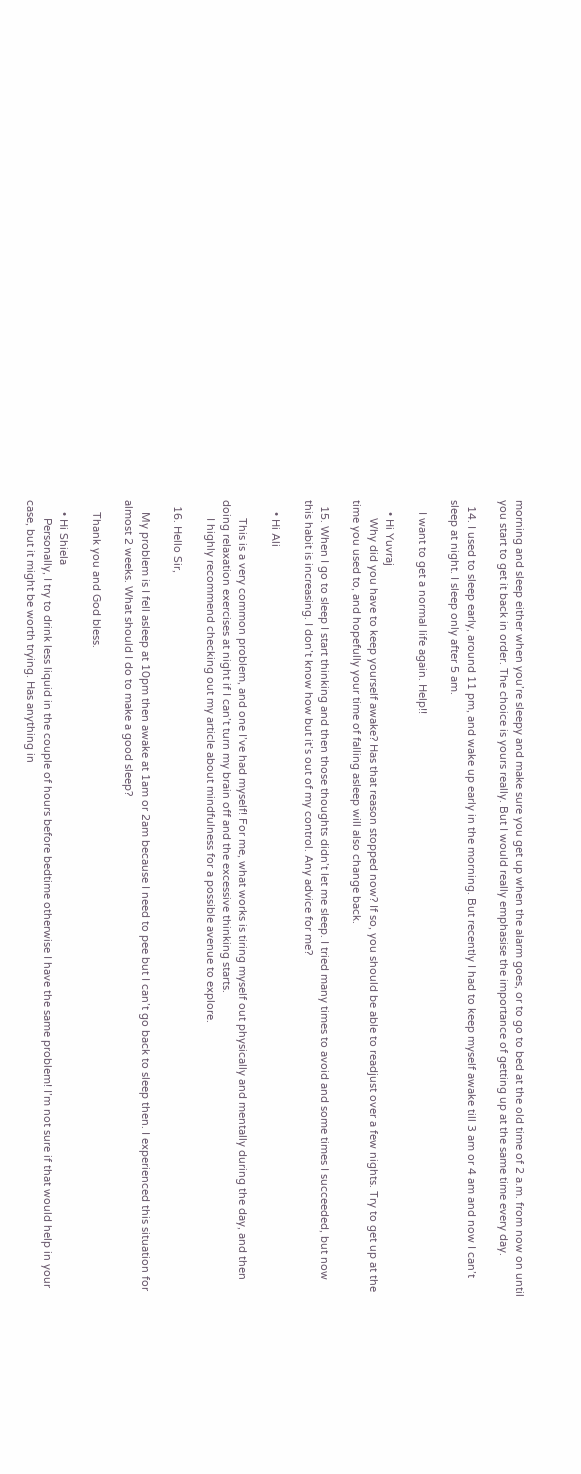morning and sleep either when you’re sleepy and make sure you get up when the alarm goes, or to go to bed at the old time of 2 a.m. from now on until you start to get it back in order. The choice is yours really. But I would really emphasise the importance of getting up at the same time every day.

  14. I used to sleep early, around 11 pm, and wake up early in the morning. But recently I had to keep myself awake till 3 am or 4 am and now I can’t sleep at night. I sleep only after 5 am.

    I want to get a normal life again. Help!!

    • Hi Yuvraj
      Why did you have to keep yourself awake? Has that reason stopped now? If so, you should be able to readjust over a few nights. Try to get up at the time you used to, and hopefully your time of falling asleep will also change back.

  15. When I go to sleep I start thinking and then those thoughts didn’t let me sleep. I tried many times to avoid and some times I succeeded, but now this habit is increasing. I don’t know how but it’s out of my control. Any advice for me?

    • Hi Ali

      This is a very common problem, and one I’ve had myself! For me, what works is tiring myself out physically and mentally during the day, and then doing relaxation exercises at night if I can’t turn my brain off and the excessive thinking starts.
      I highly recommend checking out my article about mindfulness for a possible avenue to explore.

  16. Hello Sir,

    My problem is I fell asleep at 10pm then awake at 1am or 2am because I need to pee but I can’t go back to sleep then. I experienced this situation for almost 2 weeks. What should I do to make a good sleep?

    Thank you and God bless.

    • Hi Shiela
      Personally, I try to drink less liquid in the couple of hours before bedtime otherwise I have the same problem! I’m not sure if that would help in your case, but it might be worth trying. Has anything in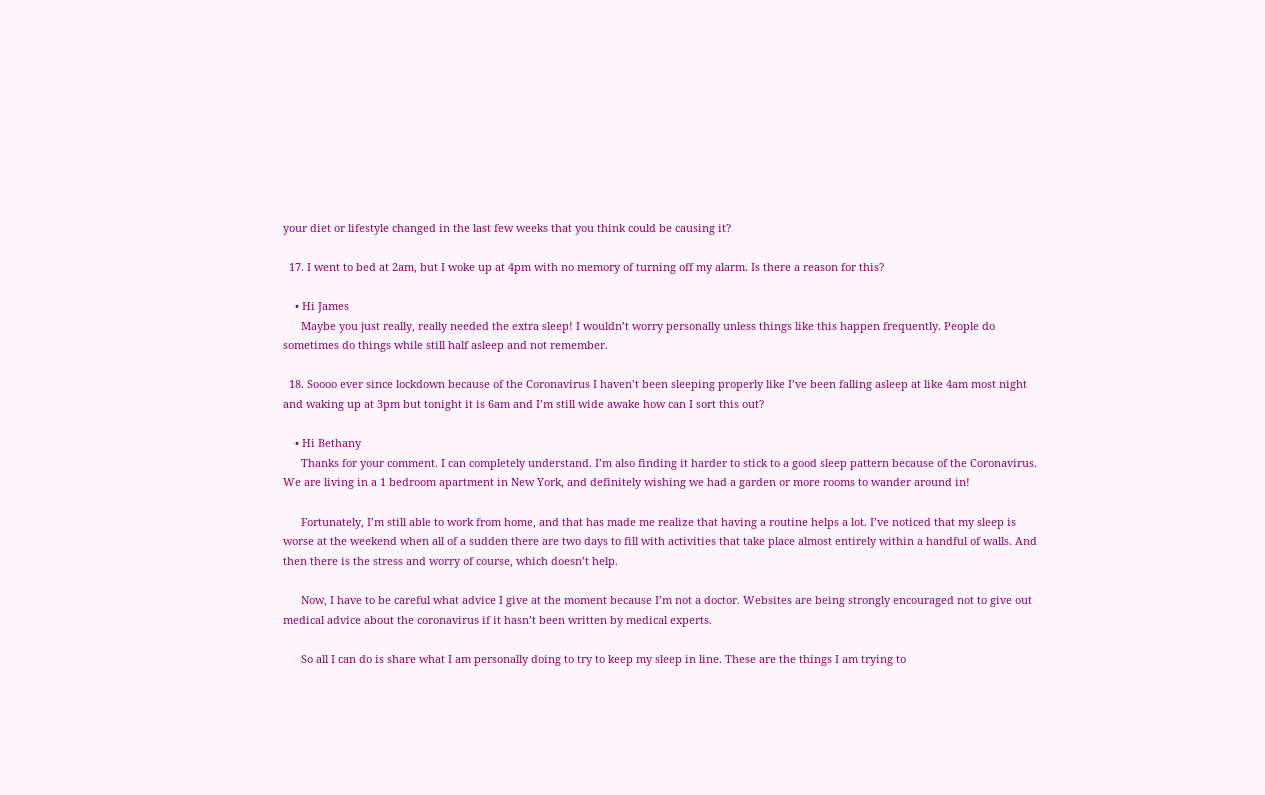your diet or lifestyle changed in the last few weeks that you think could be causing it?

  17. I went to bed at 2am, but I woke up at 4pm with no memory of turning off my alarm. Is there a reason for this?

    • Hi James
      Maybe you just really, really needed the extra sleep! I wouldn’t worry personally unless things like this happen frequently. People do sometimes do things while still half asleep and not remember.

  18. Soooo ever since lockdown because of the Coronavirus I haven’t been sleeping properly like I’ve been falling asleep at like 4am most night and waking up at 3pm but tonight it is 6am and I’m still wide awake how can I sort this out?

    • Hi Bethany
      Thanks for your comment. I can completely understand. I’m also finding it harder to stick to a good sleep pattern because of the Coronavirus. We are living in a 1 bedroom apartment in New York, and definitely wishing we had a garden or more rooms to wander around in!

      Fortunately, I’m still able to work from home, and that has made me realize that having a routine helps a lot. I’ve noticed that my sleep is worse at the weekend when all of a sudden there are two days to fill with activities that take place almost entirely within a handful of walls. And then there is the stress and worry of course, which doesn’t help.

      Now, I have to be careful what advice I give at the moment because I’m not a doctor. Websites are being strongly encouraged not to give out medical advice about the coronavirus if it hasn’t been written by medical experts.

      So all I can do is share what I am personally doing to try to keep my sleep in line. These are the things I am trying to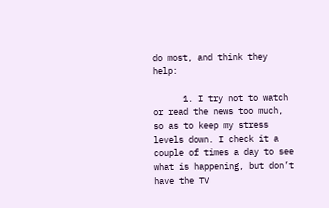do most, and think they help:

      1. I try not to watch or read the news too much, so as to keep my stress levels down. I check it a couple of times a day to see what is happening, but don’t have the TV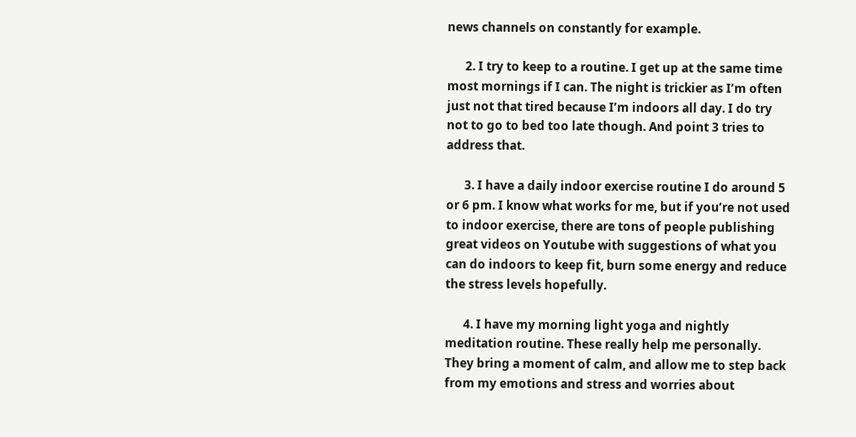news channels on constantly for example.

      2. I try to keep to a routine. I get up at the same time most mornings if I can. The night is trickier as I’m often just not that tired because I’m indoors all day. I do try not to go to bed too late though. And point 3 tries to address that.

      3. I have a daily indoor exercise routine I do around 5 or 6 pm. I know what works for me, but if you’re not used to indoor exercise, there are tons of people publishing great videos on Youtube with suggestions of what you can do indoors to keep fit, burn some energy and reduce the stress levels hopefully.

      4. I have my morning light yoga and nightly meditation routine. These really help me personally. They bring a moment of calm, and allow me to step back from my emotions and stress and worries about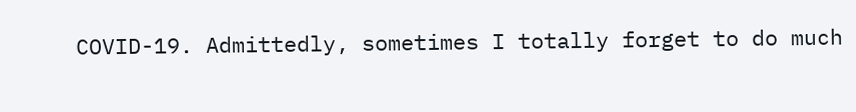COVID-19. Admittedly, sometimes I totally forget to do much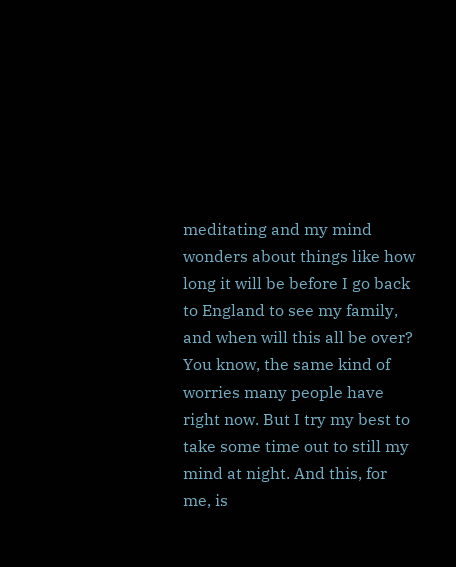meditating and my mind wonders about things like how long it will be before I go back to England to see my family, and when will this all be over? You know, the same kind of worries many people have right now. But I try my best to take some time out to still my mind at night. And this, for me, is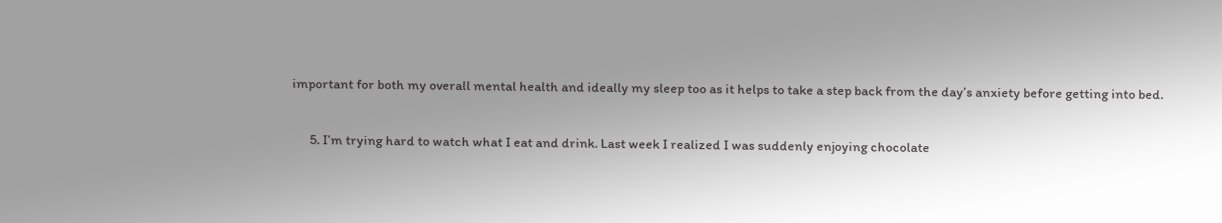important for both my overall mental health and ideally my sleep too as it helps to take a step back from the day’s anxiety before getting into bed.

      5. I’m trying hard to watch what I eat and drink. Last week I realized I was suddenly enjoying chocolate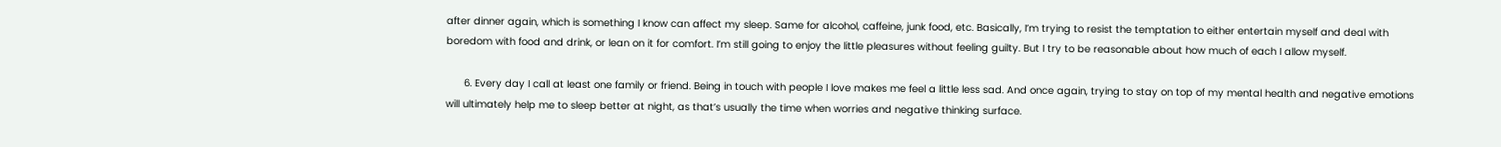after dinner again, which is something I know can affect my sleep. Same for alcohol, caffeine, junk food, etc. Basically, I’m trying to resist the temptation to either entertain myself and deal with boredom with food and drink, or lean on it for comfort. I’m still going to enjoy the little pleasures without feeling guilty. But I try to be reasonable about how much of each I allow myself.

      6. Every day I call at least one family or friend. Being in touch with people I love makes me feel a little less sad. And once again, trying to stay on top of my mental health and negative emotions will ultimately help me to sleep better at night, as that’s usually the time when worries and negative thinking surface.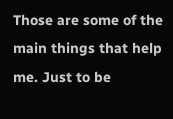Those are some of the main things that help me. Just to be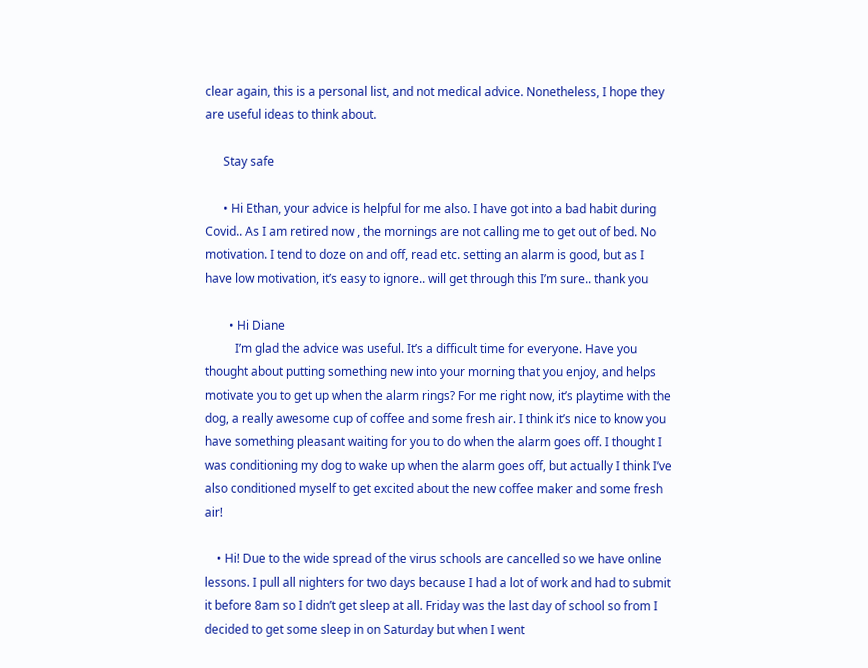clear again, this is a personal list, and not medical advice. Nonetheless, I hope they are useful ideas to think about.

      Stay safe

      • Hi Ethan, your advice is helpful for me also. I have got into a bad habit during Covid.. As I am retired now , the mornings are not calling me to get out of bed. No motivation. I tend to doze on and off, read etc. setting an alarm is good, but as I have low motivation, it’s easy to ignore.. will get through this I’m sure.. thank you

        • Hi Diane
          I’m glad the advice was useful. It’s a difficult time for everyone. Have you thought about putting something new into your morning that you enjoy, and helps motivate you to get up when the alarm rings? For me right now, it’s playtime with the dog, a really awesome cup of coffee and some fresh air. I think it’s nice to know you have something pleasant waiting for you to do when the alarm goes off. I thought I was conditioning my dog to wake up when the alarm goes off, but actually I think I’ve also conditioned myself to get excited about the new coffee maker and some fresh air!

    • Hi! Due to the wide spread of the virus schools are cancelled so we have online lessons. I pull all nighters for two days because I had a lot of work and had to submit it before 8am so I didn’t get sleep at all. Friday was the last day of school so from I decided to get some sleep in on Saturday but when I went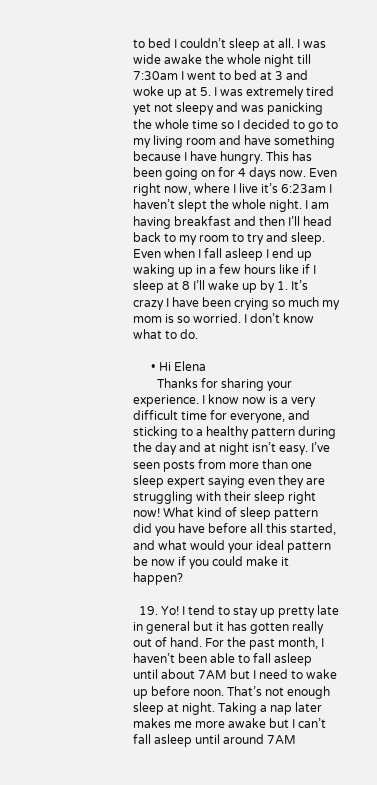to bed I couldn’t sleep at all. I was wide awake the whole night till 7:30am I went to bed at 3 and woke up at 5. I was extremely tired yet not sleepy and was panicking the whole time so I decided to go to my living room and have something because I have hungry. This has been going on for 4 days now. Even right now, where I live it’s 6:23am I haven’t slept the whole night. I am having breakfast and then I’ll head back to my room to try and sleep. Even when I fall asleep I end up waking up in a few hours like if I sleep at 8 I’ll wake up by 1. It’s crazy I have been crying so much my mom is so worried. I don’t know what to do.

      • Hi Elena
        Thanks for sharing your experience. I know now is a very difficult time for everyone, and sticking to a healthy pattern during the day and at night isn’t easy. I’ve seen posts from more than one sleep expert saying even they are struggling with their sleep right now! What kind of sleep pattern did you have before all this started, and what would your ideal pattern be now if you could make it happen?

  19. Yo! I tend to stay up pretty late in general but it has gotten really out of hand. For the past month, I haven’t been able to fall asleep until about 7AM but I need to wake up before noon. That’s not enough sleep at night. Taking a nap later makes me more awake but I can’t fall asleep until around 7AM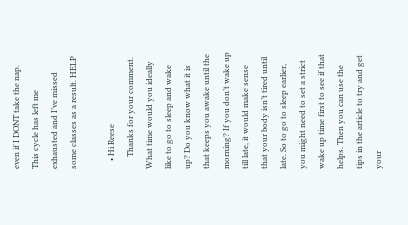even if I DONT take the nap. This cycle has left me exhausted and I’ve missed some classes as a result. HELP

    • Hi Reese
      Thanks for your comment. What time would you ideally like to go to sleep and wake up? Do you know what it is that keeps you awake until the morning? If you don’t wake up till late, it would make sense that your body isn’t tired until late. So to go to sleep earlier, you might need to set a strict wake up time first to see if that helps. Then you can use the tips in the article to try and get your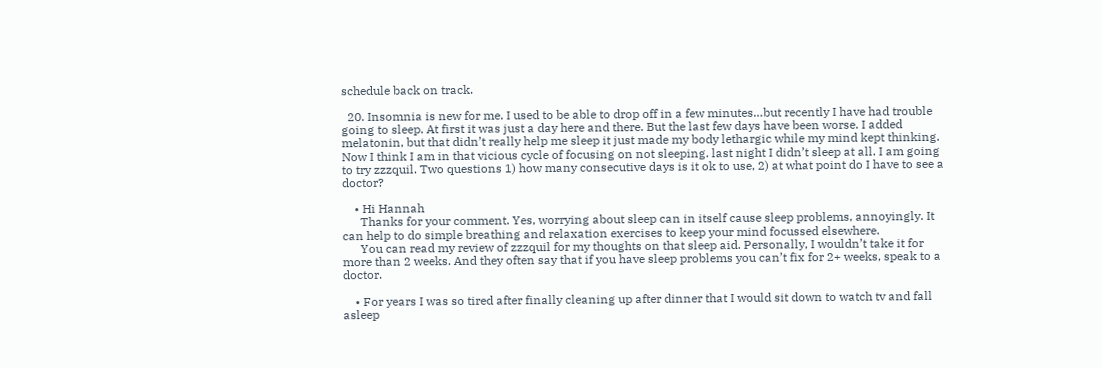schedule back on track.

  20. Insomnia is new for me. I used to be able to drop off in a few minutes…but recently I have had trouble going to sleep. At first it was just a day here and there. But the last few days have been worse. I added melatonin, but that didn’t really help me sleep it just made my body lethargic while my mind kept thinking. Now I think I am in that vicious cycle of focusing on not sleeping. last night I didn’t sleep at all. I am going to try zzzquil. Two questions 1) how many consecutive days is it ok to use, 2) at what point do I have to see a doctor?

    • Hi Hannah
      Thanks for your comment. Yes, worrying about sleep can in itself cause sleep problems, annoyingly. It can help to do simple breathing and relaxation exercises to keep your mind focussed elsewhere.
      You can read my review of zzzquil for my thoughts on that sleep aid. Personally, I wouldn’t take it for more than 2 weeks. And they often say that if you have sleep problems you can’t fix for 2+ weeks, speak to a doctor.

    • For years I was so tired after finally cleaning up after dinner that I would sit down to watch tv and fall asleep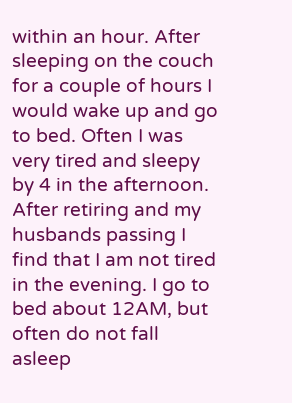within an hour. After sleeping on the couch for a couple of hours I would wake up and go to bed. Often I was very tired and sleepy by 4 in the afternoon. After retiring and my husbands passing I find that I am not tired in the evening. I go to bed about 12AM, but often do not fall asleep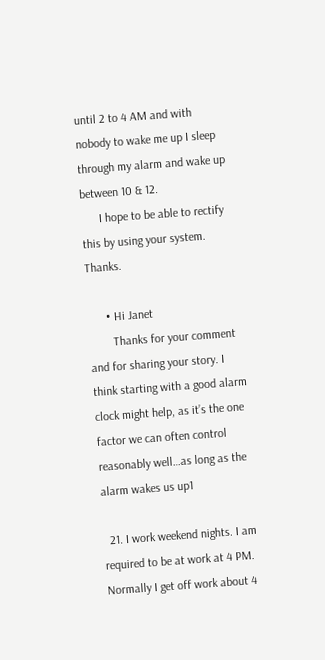until 2 to 4 AM and with nobody to wake me up I sleep through my alarm and wake up between 10 & 12.
      I hope to be able to rectify this by using your system. Thanks.

      • Hi Janet
        Thanks for your comment and for sharing your story. I think starting with a good alarm clock might help, as it’s the one factor we can often control reasonably well…as long as the alarm wakes us up1

  21. I work weekend nights. I am required to be at work at 4 PM. Normally I get off work about 4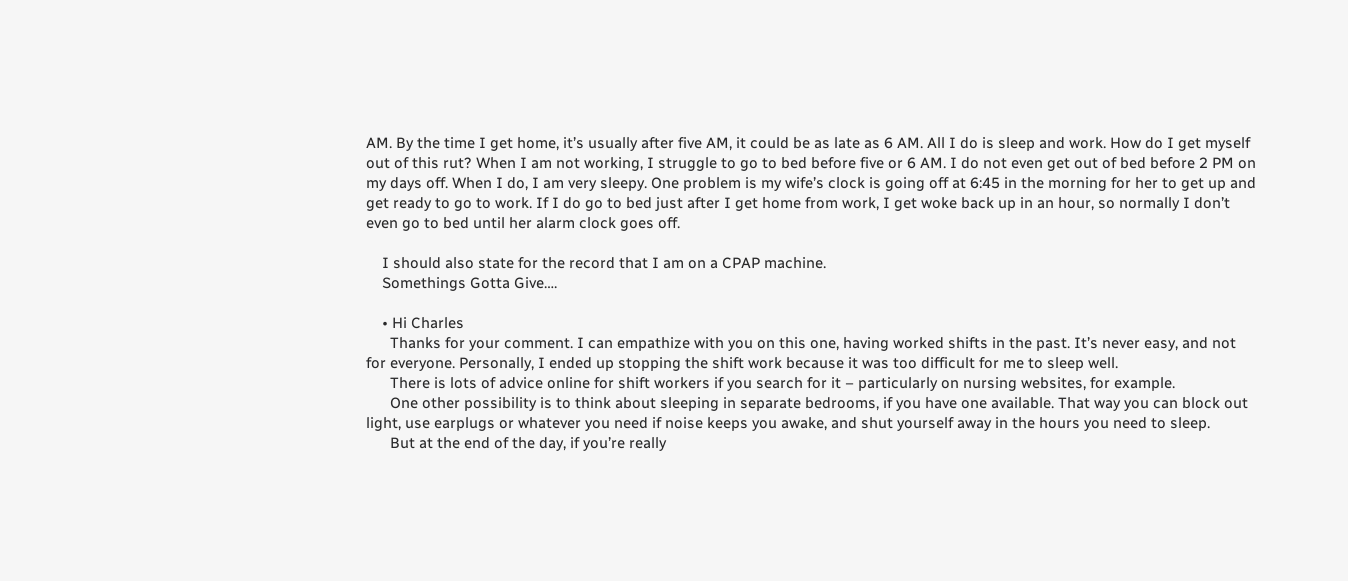AM. By the time I get home, it’s usually after five AM, it could be as late as 6 AM. All I do is sleep and work. How do I get myself out of this rut? When I am not working, I struggle to go to bed before five or 6 AM. I do not even get out of bed before 2 PM on my days off. When I do, I am very sleepy. One problem is my wife’s clock is going off at 6:45 in the morning for her to get up and get ready to go to work. If I do go to bed just after I get home from work, I get woke back up in an hour, so normally I don’t even go to bed until her alarm clock goes off.

    I should also state for the record that I am on a CPAP machine.
    Somethings Gotta Give….

    • Hi Charles
      Thanks for your comment. I can empathize with you on this one, having worked shifts in the past. It’s never easy, and not for everyone. Personally, I ended up stopping the shift work because it was too difficult for me to sleep well.
      There is lots of advice online for shift workers if you search for it – particularly on nursing websites, for example.
      One other possibility is to think about sleeping in separate bedrooms, if you have one available. That way you can block out light, use earplugs or whatever you need if noise keeps you awake, and shut yourself away in the hours you need to sleep.
      But at the end of the day, if you’re really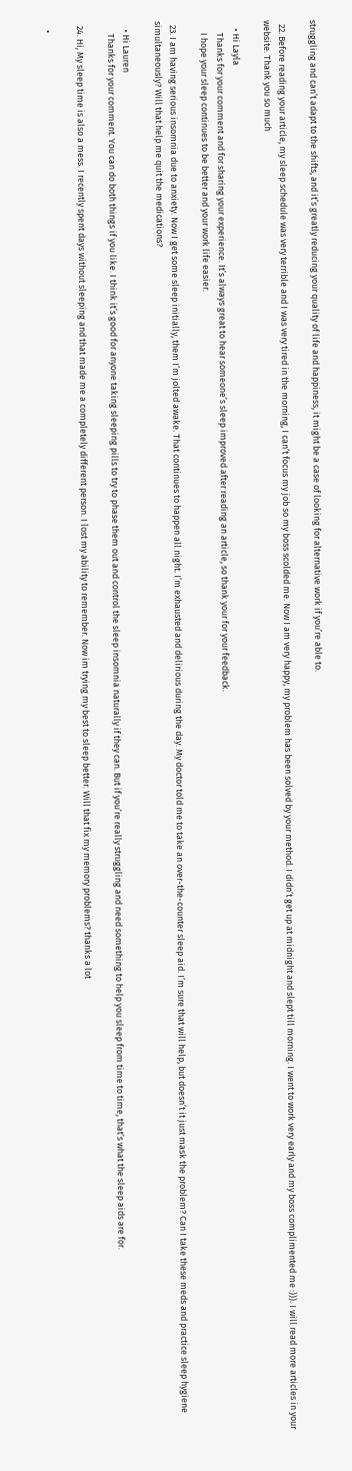struggling and can’t adapt to the shifts, and it’s greatly reducing your quality of life and happiness, it might be a case of looking for alternative work if you’re able to.

  22. Before reading your article, my sleep schedule was very terrible and I was very tired in the morning, I can’t focus my job so my boss scolded me. Now I am very happy, my problem has been solved by your method. I didn’t get up at midnight and slept till morning. I went to work very early and my boss complimented me :))). I will read more articles in your website. Thank you so much

    • Hi Layla
      Thanks for your comment and for sharing your experience. It’s always great to hear someone’s sleep improved after reading an article, so thank your for your feedback.
      I hope your sleep continues to be better and your work life easier.

  23. I am having serious insomnia due to anxiety. Now I get some sleep initially, them I’m jolted awake. That continues to happen all night. I’m exhausted and delirious during the day. My doctor told me to take an over-the-counter sleep aid. I’m sure that will help, but doesn’t it just mask the problem? Can I take these meds and practice sleep hygiene simultaneously? Will that help me quit the medications?

    • Hi Lauren
      Thanks for your comment. You can do both things if you like. I think it’s good for anyone taking sleeping pills to try to phase them out and control the sleep insomnia naturally if they can. But if you’re really struggling and need something to help you sleep from time to time, that’s what the sleep aids are for.

  24. Hi, My sleep time is also a mess. I recently spent days without sleeping and that made me a completely different person. I lost my ability to remember. Now im trying my best to sleep better. Will that fix my memory problems? thanks a lot

    •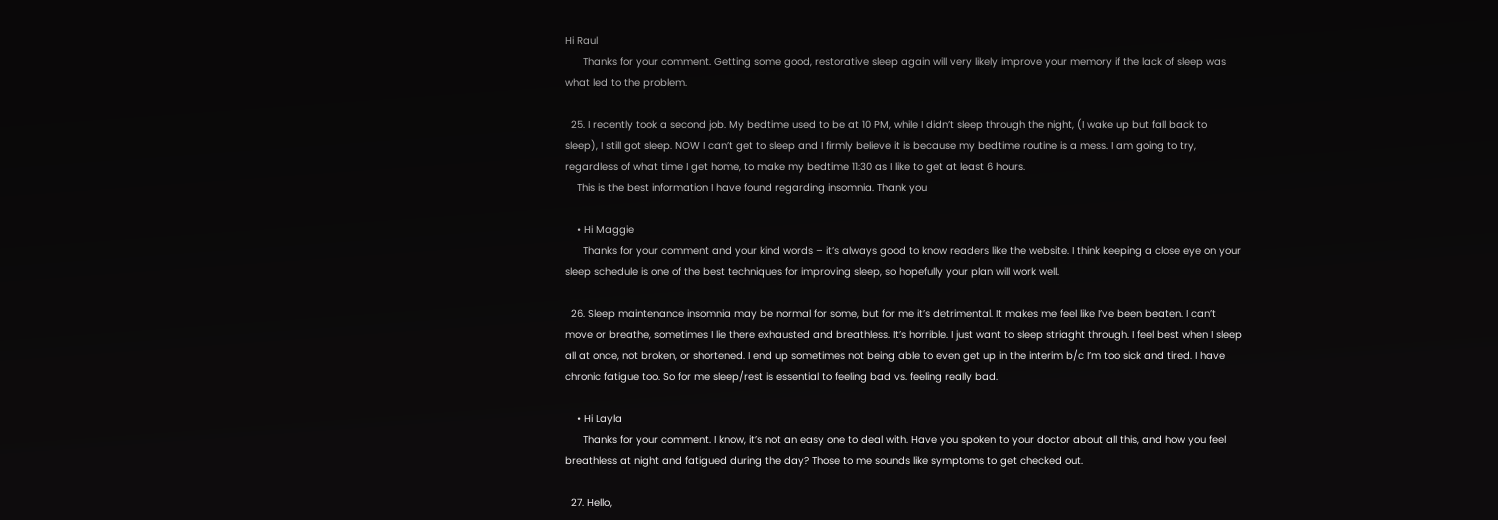Hi Raul
      Thanks for your comment. Getting some good, restorative sleep again will very likely improve your memory if the lack of sleep was what led to the problem.

  25. I recently took a second job. My bedtime used to be at 10 PM, while I didn’t sleep through the night, (I wake up but fall back to sleep), I still got sleep. NOW I can’t get to sleep and I firmly believe it is because my bedtime routine is a mess. I am going to try, regardless of what time I get home, to make my bedtime 11:30 as I like to get at least 6 hours.
    This is the best information I have found regarding insomnia. Thank you

    • Hi Maggie
      Thanks for your comment and your kind words – it’s always good to know readers like the website. I think keeping a close eye on your sleep schedule is one of the best techniques for improving sleep, so hopefully your plan will work well.

  26. Sleep maintenance insomnia may be normal for some, but for me it’s detrimental. It makes me feel like I’ve been beaten. I can’t move or breathe, sometimes I lie there exhausted and breathless. It’s horrible. I just want to sleep striaght through. I feel best when I sleep all at once, not broken, or shortened. I end up sometimes not being able to even get up in the interim b/c I’m too sick and tired. I have chronic fatigue too. So for me sleep/rest is essential to feeling bad vs. feeling really bad.

    • Hi Layla
      Thanks for your comment. I know, it’s not an easy one to deal with. Have you spoken to your doctor about all this, and how you feel breathless at night and fatigued during the day? Those to me sounds like symptoms to get checked out.

  27. Hello,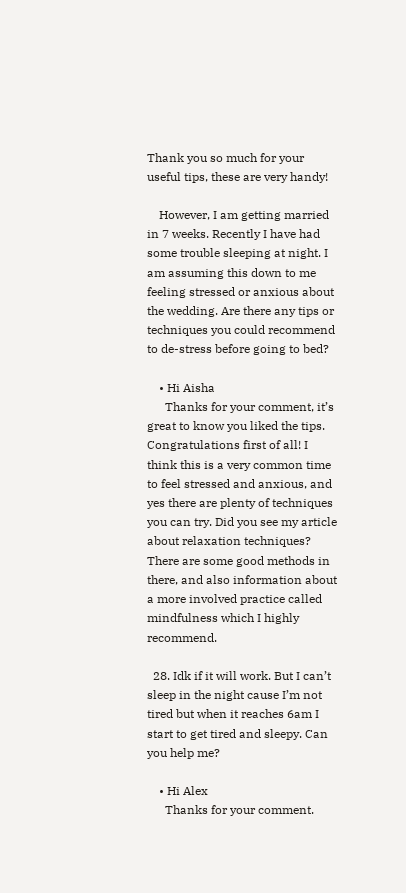Thank you so much for your useful tips, these are very handy!

    However, I am getting married in 7 weeks. Recently I have had some trouble sleeping at night. I am assuming this down to me feeling stressed or anxious about the wedding. Are there any tips or techniques you could recommend to de-stress before going to bed?

    • Hi Aisha
      Thanks for your comment, it’s great to know you liked the tips. Congratulations first of all! I think this is a very common time to feel stressed and anxious, and yes there are plenty of techniques you can try. Did you see my article about relaxation techniques? There are some good methods in there, and also information about a more involved practice called mindfulness which I highly recommend.

  28. Idk if it will work. But I can’t sleep in the night cause I’m not tired but when it reaches 6am I start to get tired and sleepy. Can you help me?

    • Hi Alex
      Thanks for your comment.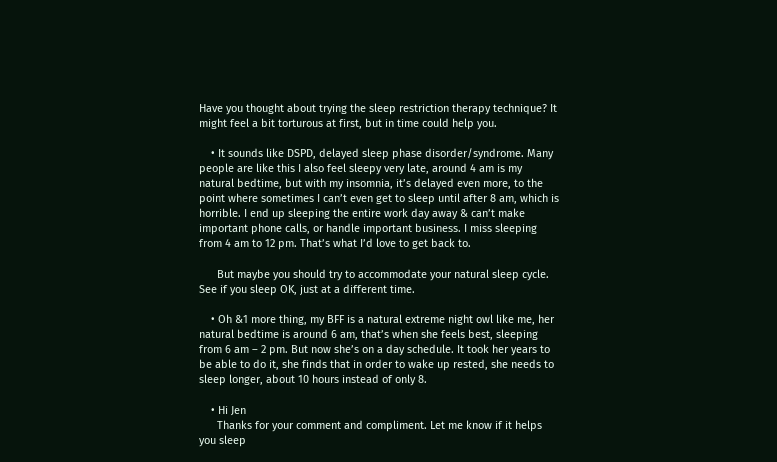Have you thought about trying the sleep restriction therapy technique? It might feel a bit torturous at first, but in time could help you.

    • It sounds like DSPD, delayed sleep phase disorder/syndrome. Many people are like this I also feel sleepy very late, around 4 am is my natural bedtime, but with my insomnia, it’s delayed even more, to the point where sometimes I can’t even get to sleep until after 8 am, which is horrible. I end up sleeping the entire work day away & can’t make important phone calls, or handle important business. I miss sleeping from 4 am to 12 pm. That’s what I’d love to get back to.

      But maybe you should try to accommodate your natural sleep cycle. See if you sleep OK, just at a different time.

    • Oh &1 more thing, my BFF is a natural extreme night owl like me, her natural bedtime is around 6 am, that’s when she feels best, sleeping from 6 am – 2 pm. But now she’s on a day schedule. It took her years to be able to do it, she finds that in order to wake up rested, she needs to sleep longer, about 10 hours instead of only 8.

    • Hi Jen
      Thanks for your comment and compliment. Let me know if it helps you sleep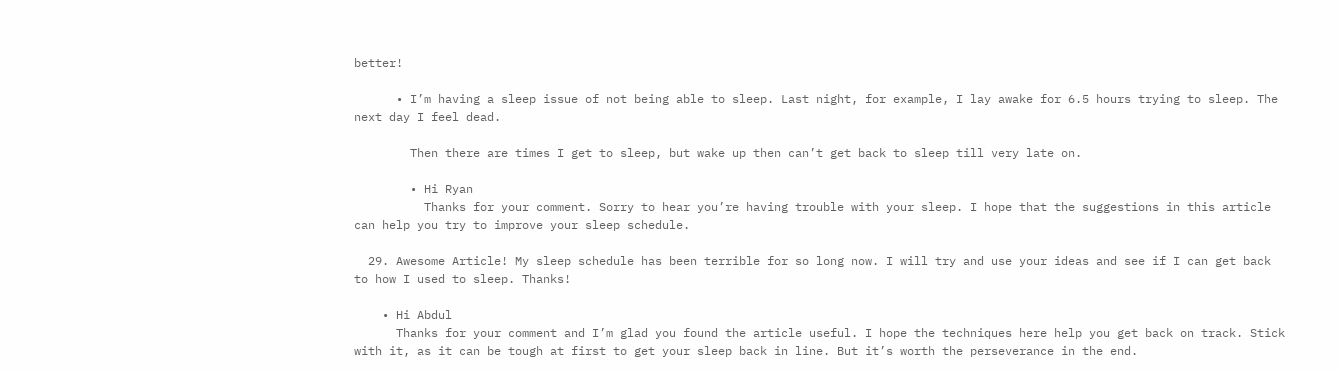better!

      • I’m having a sleep issue of not being able to sleep. Last night, for example, I lay awake for 6.5 hours trying to sleep. The next day I feel dead.

        Then there are times I get to sleep, but wake up then can’t get back to sleep till very late on.

        • Hi Ryan
          Thanks for your comment. Sorry to hear you’re having trouble with your sleep. I hope that the suggestions in this article can help you try to improve your sleep schedule.

  29. Awesome Article! My sleep schedule has been terrible for so long now. I will try and use your ideas and see if I can get back to how I used to sleep. Thanks!

    • Hi Abdul
      Thanks for your comment and I’m glad you found the article useful. I hope the techniques here help you get back on track. Stick with it, as it can be tough at first to get your sleep back in line. But it’s worth the perseverance in the end.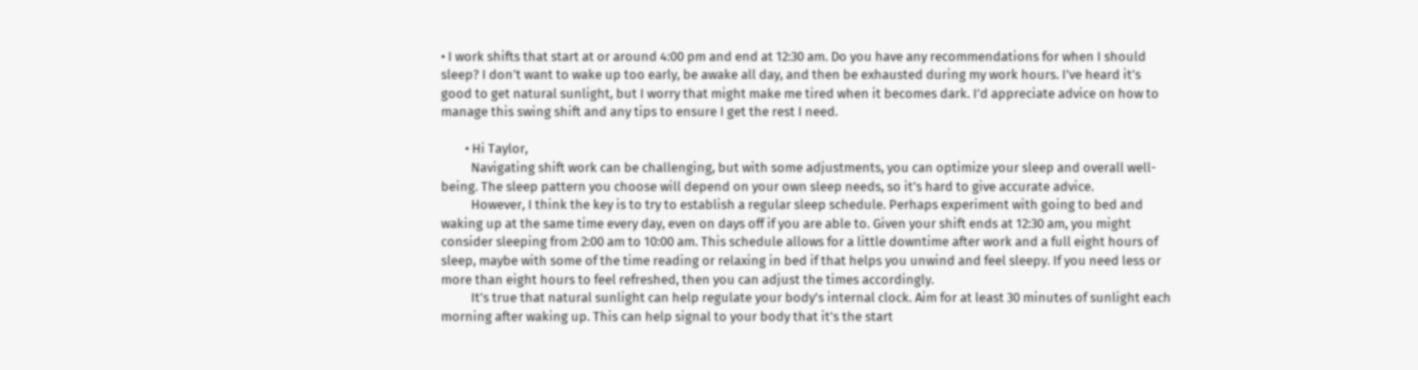• I work shifts that start at or around 4:00 pm and end at 12:30 am. Do you have any recommendations for when I should sleep? I don’t want to wake up too early, be awake all day, and then be exhausted during my work hours. I’ve heard it’s good to get natural sunlight, but I worry that might make me tired when it becomes dark. I’d appreciate advice on how to manage this swing shift and any tips to ensure I get the rest I need.

        • Hi Taylor,
          Navigating shift work can be challenging, but with some adjustments, you can optimize your sleep and overall well-being. The sleep pattern you choose will depend on your own sleep needs, so it’s hard to give accurate advice.
          However, I think the key is to try to establish a regular sleep schedule. Perhaps experiment with going to bed and waking up at the same time every day, even on days off if you are able to. Given your shift ends at 12:30 am, you might consider sleeping from 2:00 am to 10:00 am. This schedule allows for a little downtime after work and a full eight hours of sleep, maybe with some of the time reading or relaxing in bed if that helps you unwind and feel sleepy. If you need less or more than eight hours to feel refreshed, then you can adjust the times accordingly.
          It’s true that natural sunlight can help regulate your body’s internal clock. Aim for at least 30 minutes of sunlight each morning after waking up. This can help signal to your body that it’s the start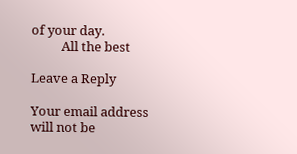of your day.
          All the best

Leave a Reply

Your email address will not be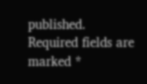published. Required fields are marked *